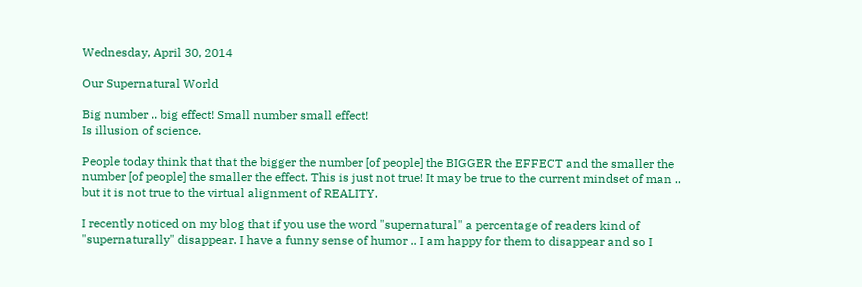Wednesday, April 30, 2014

Our Supernatural World

Big number .. big effect! Small number small effect!
Is illusion of science.

People today think that that the bigger the number [of people] the BIGGER the EFFECT and the smaller the number [of people] the smaller the effect. This is just not true! It may be true to the current mindset of man .. but it is not true to the virtual alignment of REALITY.

I recently noticed on my blog that if you use the word "supernatural" a percentage of readers kind of "supernaturally" disappear. I have a funny sense of humor .. I am happy for them to disappear and so I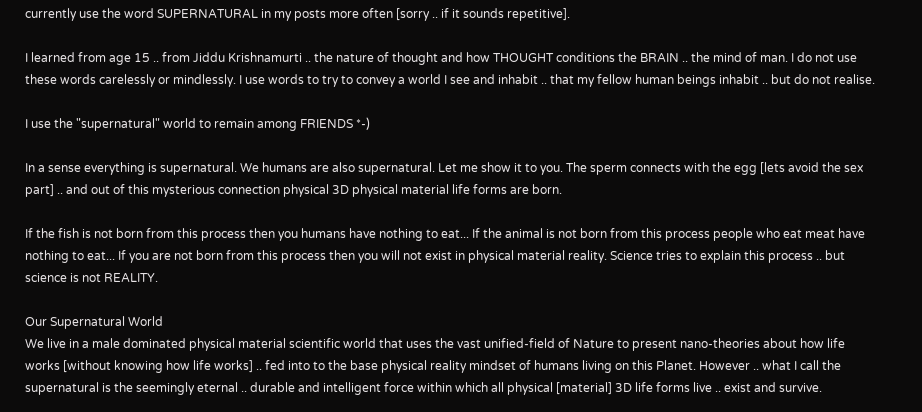currently use the word SUPERNATURAL in my posts more often [sorry .. if it sounds repetitive].

I learned from age 15 .. from Jiddu Krishnamurti .. the nature of thought and how THOUGHT conditions the BRAIN .. the mind of man. I do not use these words carelessly or mindlessly. I use words to try to convey a world I see and inhabit .. that my fellow human beings inhabit .. but do not realise.

I use the "supernatural" world to remain among FRIENDS *-)

In a sense everything is supernatural. We humans are also supernatural. Let me show it to you. The sperm connects with the egg [lets avoid the sex part] .. and out of this mysterious connection physical 3D physical material life forms are born.

If the fish is not born from this process then you humans have nothing to eat... If the animal is not born from this process people who eat meat have nothing to eat... If you are not born from this process then you will not exist in physical material reality. Science tries to explain this process .. but science is not REALITY.

Our Supernatural World
We live in a male dominated physical material scientific world that uses the vast unified-field of Nature to present nano-theories about how life works [without knowing how life works] .. fed into to the base physical reality mindset of humans living on this Planet. However .. what I call the supernatural is the seemingly eternal .. durable and intelligent force within which all physical [material] 3D life forms live .. exist and survive.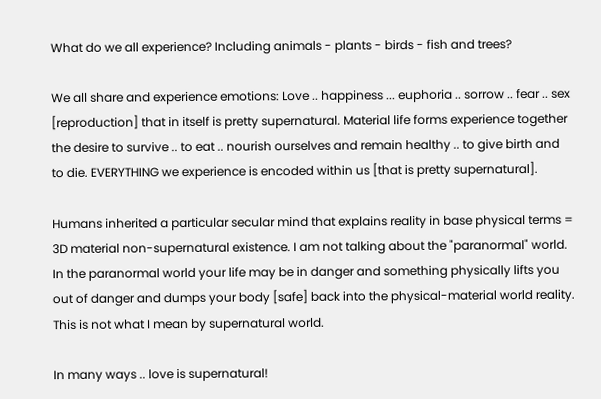What do we all experience? Including animals - plants - birds - fish and trees?

We all share and experience emotions: Love .. happiness ... euphoria .. sorrow .. fear .. sex [reproduction] that in itself is pretty supernatural. Material life forms experience together the desire to survive .. to eat .. nourish ourselves and remain healthy .. to give birth and to die. EVERYTHING we experience is encoded within us [that is pretty supernatural].

Humans inherited a particular secular mind that explains reality in base physical terms = 3D material non-supernatural existence. I am not talking about the "paranormal" world. In the paranormal world your life may be in danger and something physically lifts you out of danger and dumps your body [safe] back into the physical-material world reality. This is not what I mean by supernatural world.

In many ways .. love is supernatural!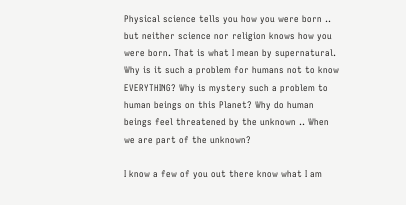Physical science tells you how you were born .. but neither science nor religion knows how you were born. That is what I mean by supernatural. Why is it such a problem for humans not to know EVERYTHING? Why is mystery such a problem to human beings on this Planet? Why do human beings feel threatened by the unknown .. When we are part of the unknown?

I know a few of you out there know what I am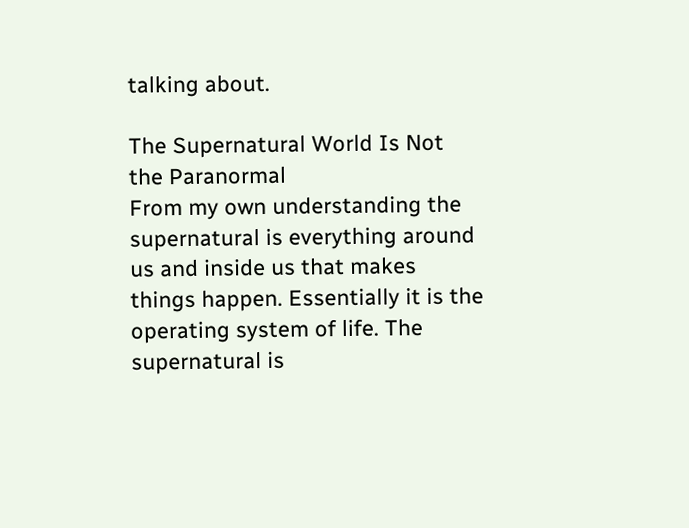talking about.

The Supernatural World Is Not the Paranormal
From my own understanding the supernatural is everything around us and inside us that makes things happen. Essentially it is the operating system of life. The supernatural is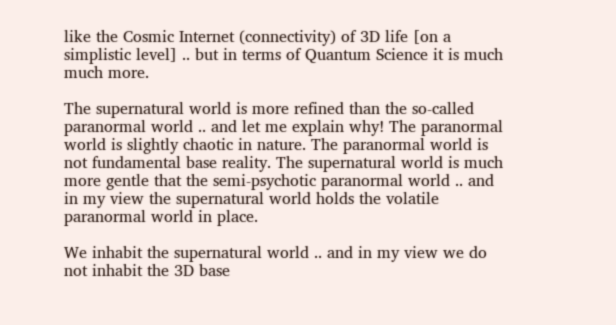like the Cosmic Internet (connectivity) of 3D life [on a simplistic level] .. but in terms of Quantum Science it is much much more.

The supernatural world is more refined than the so-called paranormal world .. and let me explain why! The paranormal world is slightly chaotic in nature. The paranormal world is not fundamental base reality. The supernatural world is much more gentle that the semi-psychotic paranormal world .. and in my view the supernatural world holds the volatile paranormal world in place.

We inhabit the supernatural world .. and in my view we do not inhabit the 3D base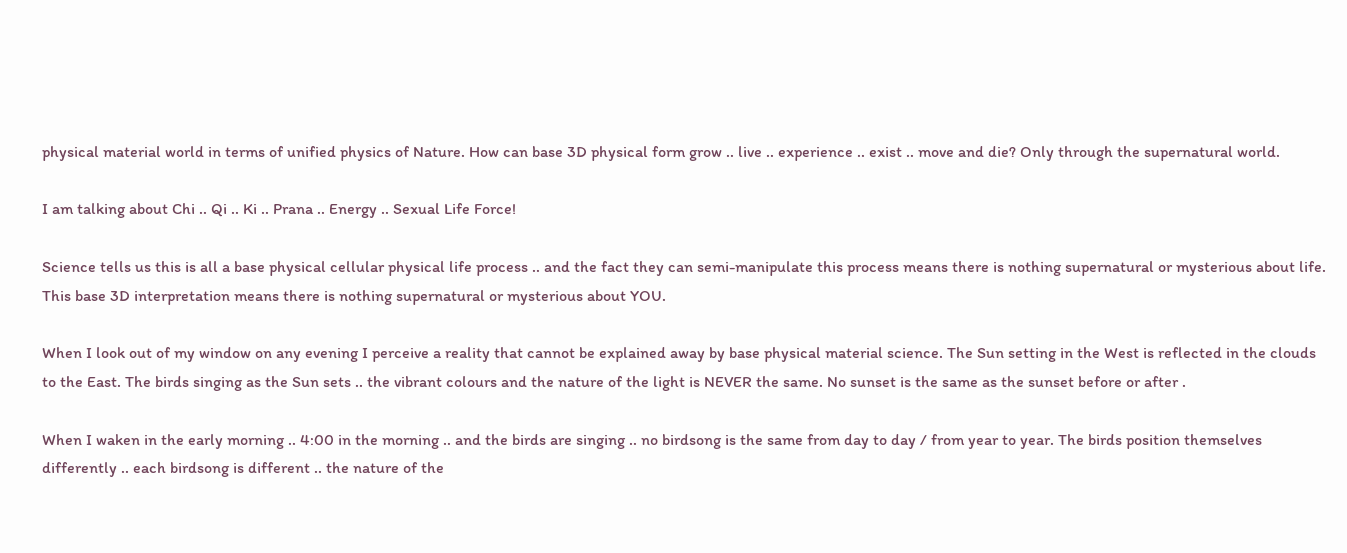physical material world in terms of unified physics of Nature. How can base 3D physical form grow .. live .. experience .. exist .. move and die? Only through the supernatural world.

I am talking about Chi .. Qi .. Ki .. Prana .. Energy .. Sexual Life Force!

Science tells us this is all a base physical cellular physical life process .. and the fact they can semi-manipulate this process means there is nothing supernatural or mysterious about life. This base 3D interpretation means there is nothing supernatural or mysterious about YOU.

When I look out of my window on any evening I perceive a reality that cannot be explained away by base physical material science. The Sun setting in the West is reflected in the clouds to the East. The birds singing as the Sun sets .. the vibrant colours and the nature of the light is NEVER the same. No sunset is the same as the sunset before or after .

When I waken in the early morning .. 4:00 in the morning .. and the birds are singing .. no birdsong is the same from day to day / from year to year. The birds position themselves differently .. each birdsong is different .. the nature of the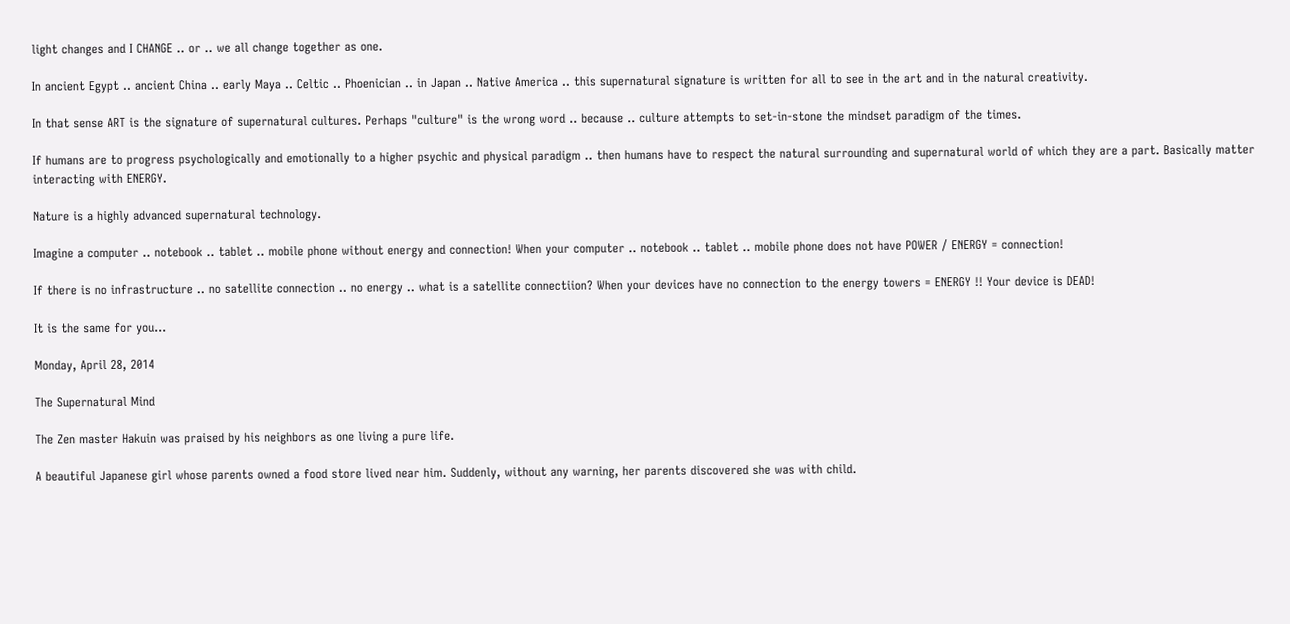light changes and I CHANGE .. or .. we all change together as one.

In ancient Egypt .. ancient China .. early Maya .. Celtic .. Phoenician .. in Japan .. Native America .. this supernatural signature is written for all to see in the art and in the natural creativity.

In that sense ART is the signature of supernatural cultures. Perhaps "culture" is the wrong word .. because .. culture attempts to set-in-stone the mindset paradigm of the times.

If humans are to progress psychologically and emotionally to a higher psychic and physical paradigm .. then humans have to respect the natural surrounding and supernatural world of which they are a part. Basically matter interacting with ENERGY.

Nature is a highly advanced supernatural technology.

Imagine a computer .. notebook .. tablet .. mobile phone without energy and connection! When your computer .. notebook .. tablet .. mobile phone does not have POWER / ENERGY = connection!

If there is no infrastructure .. no satellite connection .. no energy .. what is a satellite connectiion? When your devices have no connection to the energy towers = ENERGY !! Your device is DEAD!

It is the same for you...

Monday, April 28, 2014

The Supernatural Mind

The Zen master Hakuin was praised by his neighbors as one living a pure life.

A beautiful Japanese girl whose parents owned a food store lived near him. Suddenly, without any warning, her parents discovered she was with child.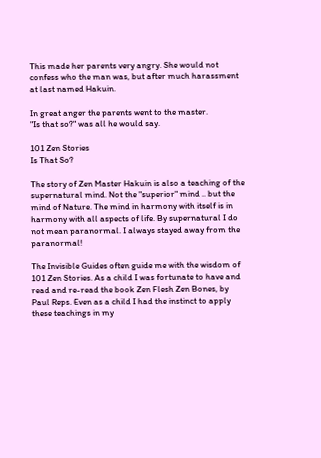This made her parents very angry. She would not confess who the man was, but after much harassment at last named Hakuin.

In great anger the parents went to the master.
"Is that so?" was all he would say.

101 Zen Stories
Is That So?

The story of Zen Master Hakuin is also a teaching of the supernatural mind. Not the "superior" mind .. but the mind of Nature. The mind in harmony with itself is in harmony with all aspects of life. By supernatural I do not mean paranormal. I always stayed away from the paranormal!

The Invisible Guides often guide me with the wisdom of 101 Zen Stories. As a child I was fortunate to have and read and re-read the book Zen Flesh Zen Bones, by Paul Reps. Even as a child I had the instinct to apply these teachings in my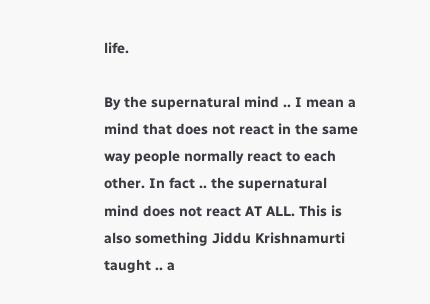life.

By the supernatural mind .. I mean a mind that does not react in the same way people normally react to each other. In fact .. the supernatural mind does not react AT ALL. This is also something Jiddu Krishnamurti taught .. a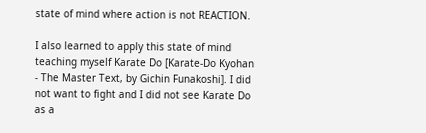state of mind where action is not REACTION.

I also learned to apply this state of mind teaching myself Karate Do [Karate-Do Kyohan - The Master Text, by Gichin Funakoshi]. I did not want to fight and I did not see Karate Do as a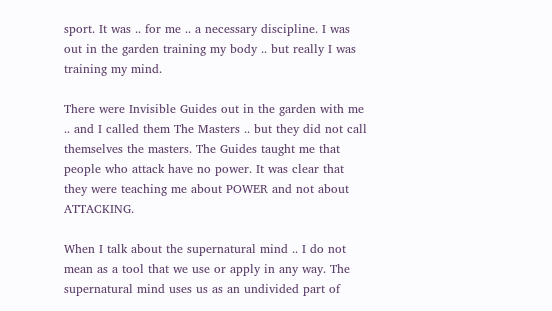sport. It was .. for me .. a necessary discipline. I was out in the garden training my body .. but really I was training my mind.

There were Invisible Guides out in the garden with me .. and I called them The Masters .. but they did not call themselves the masters. The Guides taught me that people who attack have no power. It was clear that they were teaching me about POWER and not about ATTACKING.

When I talk about the supernatural mind .. I do not mean as a tool that we use or apply in any way. The supernatural mind uses us as an undivided part of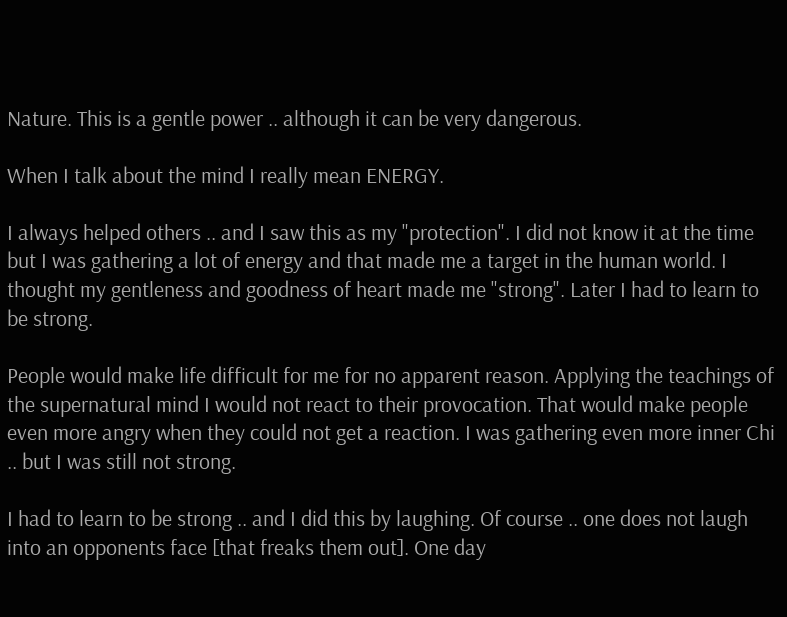Nature. This is a gentle power .. although it can be very dangerous.

When I talk about the mind I really mean ENERGY.

I always helped others .. and I saw this as my "protection". I did not know it at the time but I was gathering a lot of energy and that made me a target in the human world. I thought my gentleness and goodness of heart made me "strong". Later I had to learn to be strong.

People would make life difficult for me for no apparent reason. Applying the teachings of the supernatural mind I would not react to their provocation. That would make people even more angry when they could not get a reaction. I was gathering even more inner Chi .. but I was still not strong.

I had to learn to be strong .. and I did this by laughing. Of course .. one does not laugh into an opponents face [that freaks them out]. One day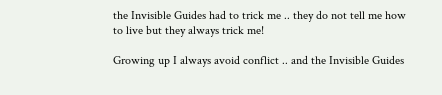the Invisible Guides had to trick me .. they do not tell me how to live but they always trick me!

Growing up I always avoid conflict .. and the Invisible Guides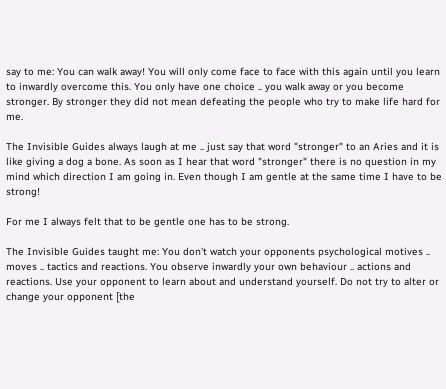say to me: You can walk away! You will only come face to face with this again until you learn to inwardly overcome this. You only have one choice .. you walk away or you become stronger. By stronger they did not mean defeating the people who try to make life hard for me.

The Invisible Guides always laugh at me .. just say that word "stronger" to an Aries and it is like giving a dog a bone. As soon as I hear that word "stronger" there is no question in my mind which direction I am going in. Even though I am gentle at the same time I have to be strong!

For me I always felt that to be gentle one has to be strong.

The Invisible Guides taught me: You don't watch your opponents psychological motives .. moves .. tactics and reactions. You observe inwardly your own behaviour .. actions and reactions. Use your opponent to learn about and understand yourself. Do not try to alter or change your opponent [the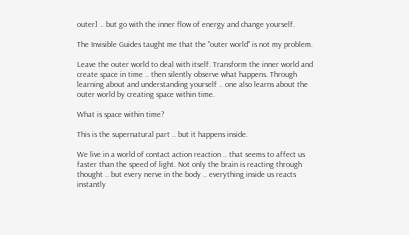outer] .. but go with the inner flow of energy and change yourself.

The Invisible Guides taught me that the "outer world" is not my problem.

Leave the outer world to deal with itself. Transform the inner world and create space in time .. then silently observe what happens. Through learning about and understanding yourself .. one also learns about the outer world by creating space within time.

What is space within time?

This is the supernatural part .. but it happens inside.

We live in a world of contact action reaction .. that seems to affect us faster than the speed of light. Not only the brain is reacting through thought .. but every nerve in the body .. everything inside us reacts instantly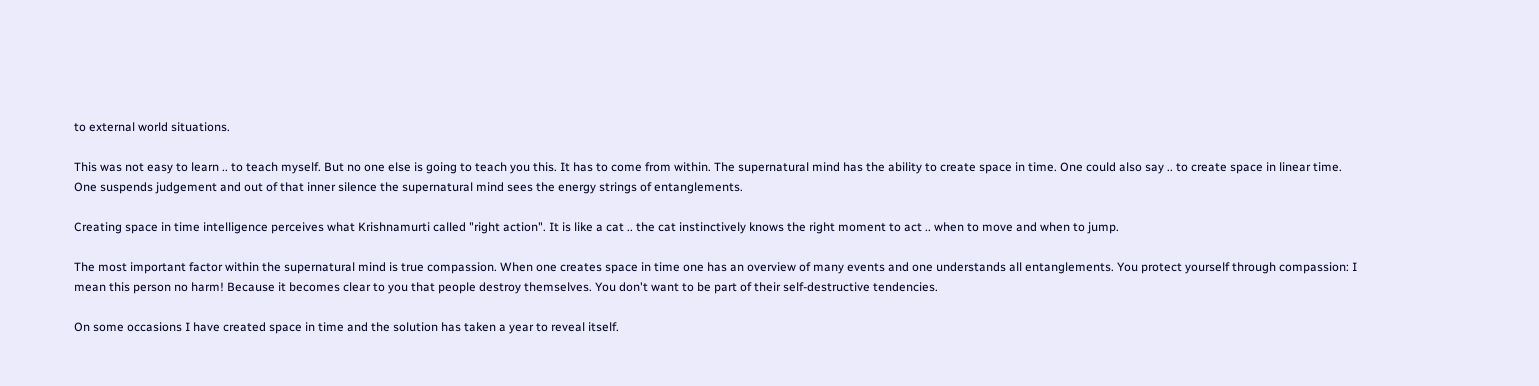to external world situations.

This was not easy to learn .. to teach myself. But no one else is going to teach you this. It has to come from within. The supernatural mind has the ability to create space in time. One could also say .. to create space in linear time. One suspends judgement and out of that inner silence the supernatural mind sees the energy strings of entanglements.

Creating space in time intelligence perceives what Krishnamurti called "right action". It is like a cat .. the cat instinctively knows the right moment to act .. when to move and when to jump.

The most important factor within the supernatural mind is true compassion. When one creates space in time one has an overview of many events and one understands all entanglements. You protect yourself through compassion: I mean this person no harm! Because it becomes clear to you that people destroy themselves. You don't want to be part of their self-destructive tendencies.

On some occasions I have created space in time and the solution has taken a year to reveal itself.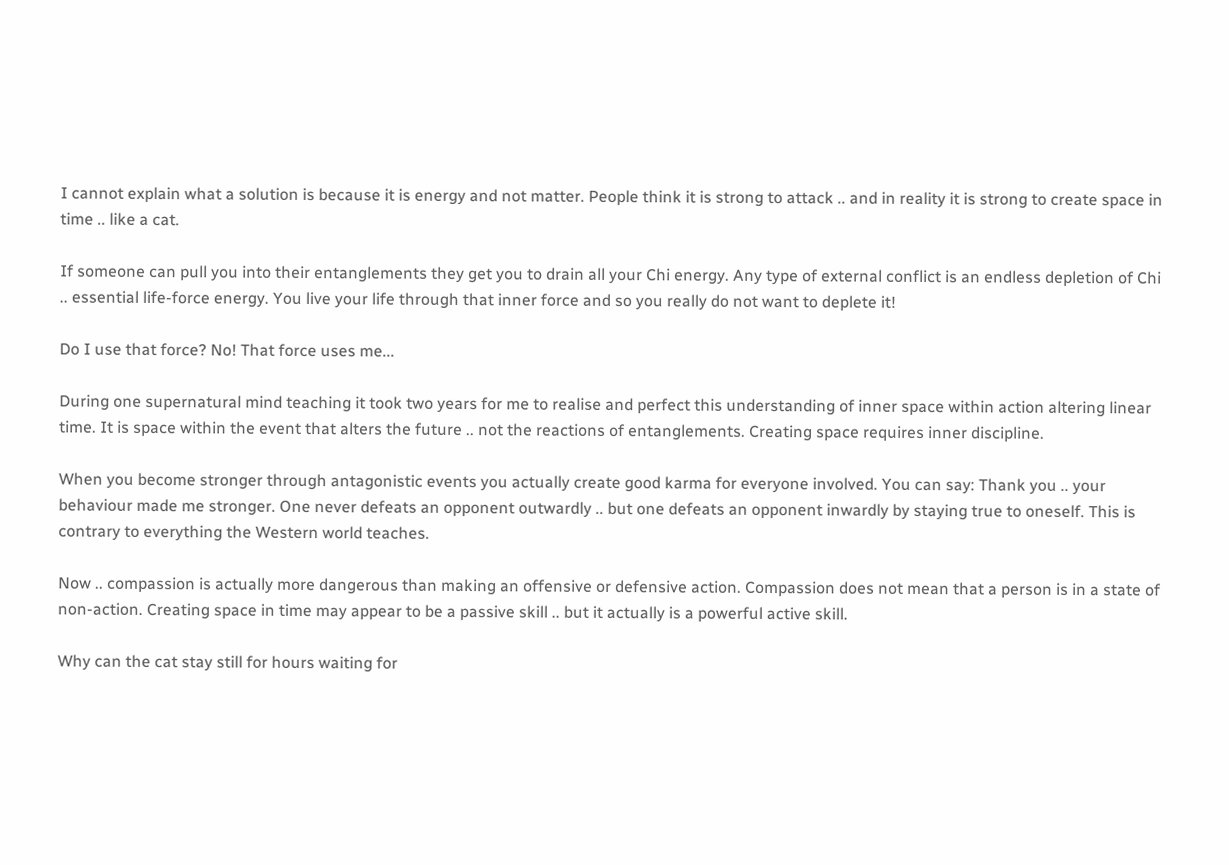I cannot explain what a solution is because it is energy and not matter. People think it is strong to attack .. and in reality it is strong to create space in time .. like a cat.

If someone can pull you into their entanglements they get you to drain all your Chi energy. Any type of external conflict is an endless depletion of Chi .. essential life-force energy. You live your life through that inner force and so you really do not want to deplete it!

Do I use that force? No! That force uses me...

During one supernatural mind teaching it took two years for me to realise and perfect this understanding of inner space within action altering linear time. It is space within the event that alters the future .. not the reactions of entanglements. Creating space requires inner discipline.

When you become stronger through antagonistic events you actually create good karma for everyone involved. You can say: Thank you .. your behaviour made me stronger. One never defeats an opponent outwardly .. but one defeats an opponent inwardly by staying true to oneself. This is contrary to everything the Western world teaches.

Now .. compassion is actually more dangerous than making an offensive or defensive action. Compassion does not mean that a person is in a state of non-action. Creating space in time may appear to be a passive skill .. but it actually is a powerful active skill.

Why can the cat stay still for hours waiting for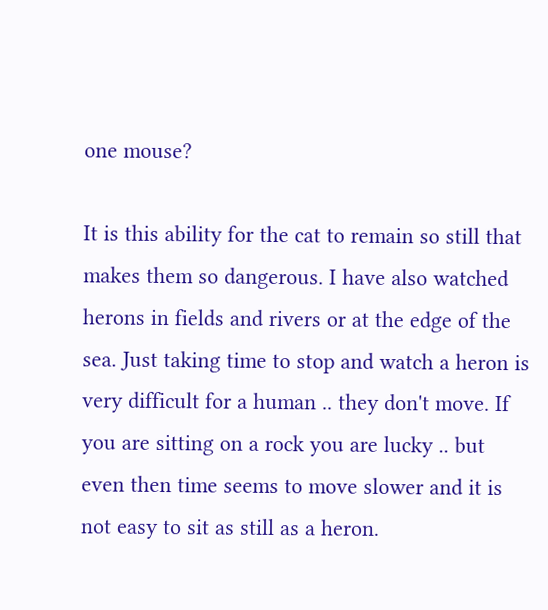one mouse?

It is this ability for the cat to remain so still that makes them so dangerous. I have also watched herons in fields and rivers or at the edge of the sea. Just taking time to stop and watch a heron is very difficult for a human .. they don't move. If you are sitting on a rock you are lucky .. but even then time seems to move slower and it is not easy to sit as still as a heron.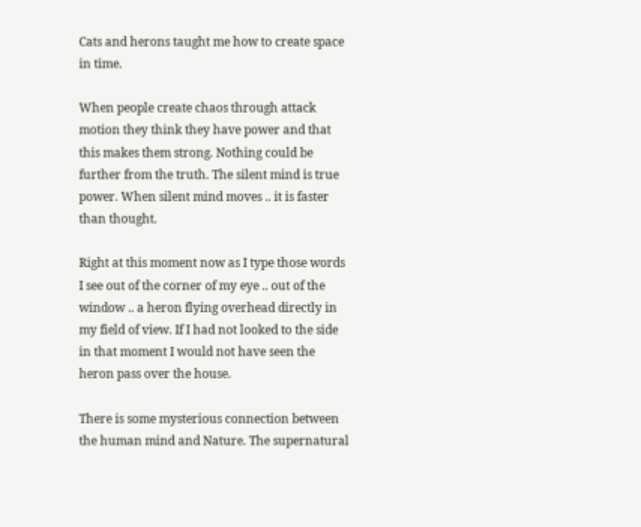Cats and herons taught me how to create space in time.

When people create chaos through attack motion they think they have power and that this makes them strong. Nothing could be further from the truth. The silent mind is true power. When silent mind moves .. it is faster than thought.

Right at this moment now as I type those words I see out of the corner of my eye .. out of the window .. a heron flying overhead directly in my field of view. If I had not looked to the side in that moment I would not have seen the heron pass over the house.

There is some mysterious connection between the human mind and Nature. The supernatural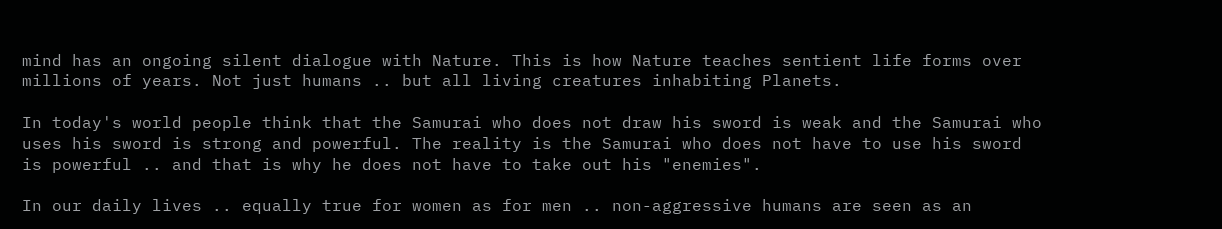mind has an ongoing silent dialogue with Nature. This is how Nature teaches sentient life forms over millions of years. Not just humans .. but all living creatures inhabiting Planets.

In today's world people think that the Samurai who does not draw his sword is weak and the Samurai who uses his sword is strong and powerful. The reality is the Samurai who does not have to use his sword is powerful .. and that is why he does not have to take out his "enemies".

In our daily lives .. equally true for women as for men .. non-aggressive humans are seen as an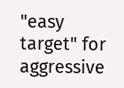"easy target" for aggressive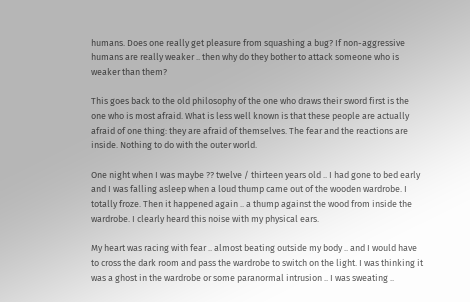humans. Does one really get pleasure from squashing a bug? If non-aggressive humans are really weaker .. then why do they bother to attack someone who is weaker than them?

This goes back to the old philosophy of the one who draws their sword first is the one who is most afraid. What is less well known is that these people are actually afraid of one thing: they are afraid of themselves. The fear and the reactions are inside. Nothing to do with the outer world.

One night when I was maybe ?? twelve / thirteen years old .. I had gone to bed early and I was falling asleep when a loud thump came out of the wooden wardrobe. I totally froze. Then it happened again .. a thump against the wood from inside the wardrobe. I clearly heard this noise with my physical ears.

My heart was racing with fear .. almost beating outside my body .. and I would have to cross the dark room and pass the wardrobe to switch on the light. I was thinking it was a ghost in the wardrobe or some paranormal intrusion .. I was sweating ..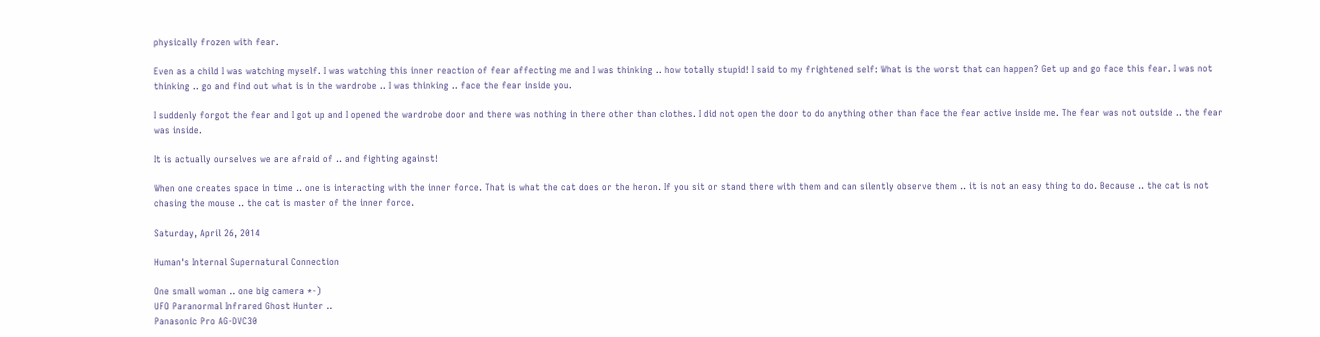physically frozen with fear.

Even as a child I was watching myself. I was watching this inner reaction of fear affecting me and I was thinking .. how totally stupid! I said to my frightened self: What is the worst that can happen? Get up and go face this fear. I was not thinking .. go and find out what is in the wardrobe .. I was thinking .. face the fear inside you.

I suddenly forgot the fear and I got up and I opened the wardrobe door and there was nothing in there other than clothes. I did not open the door to do anything other than face the fear active inside me. The fear was not outside .. the fear was inside.

It is actually ourselves we are afraid of .. and fighting against!

When one creates space in time .. one is interacting with the inner force. That is what the cat does or the heron. If you sit or stand there with them and can silently observe them .. it is not an easy thing to do. Because .. the cat is not chasing the mouse .. the cat is master of the inner force.

Saturday, April 26, 2014

Human's Internal Supernatural Connection

One small woman .. one big camera *-)
UFO Paranormal Infrared Ghost Hunter ..
Panasonic Pro AG-DVC30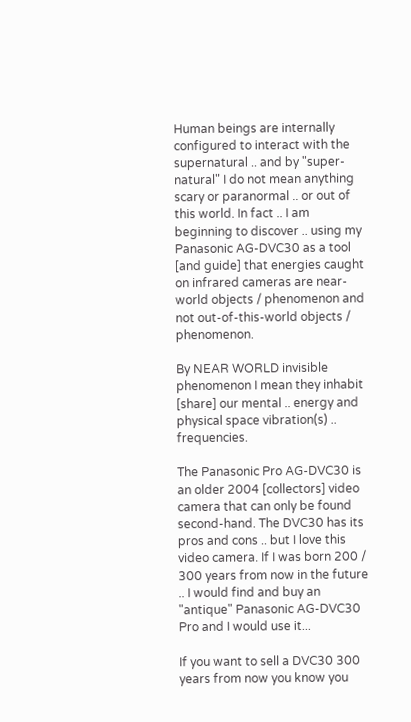Human beings are internally configured to interact with the supernatural .. and by "super-natural" I do not mean anything scary or paranormal .. or out of this world. In fact .. I am beginning to discover .. using my Panasonic AG-DVC30 as a tool [and guide] that energies caught on infrared cameras are near-world objects / phenomenon and not out-of-this-world objects / phenomenon.

By NEAR WORLD invisible phenomenon I mean they inhabit [share] our mental .. energy and physical space vibration(s) .. frequencies.

The Panasonic Pro AG-DVC30 is an older 2004 [collectors] video camera that can only be found second-hand. The DVC30 has its pros and cons .. but I love this video camera. If I was born 200 / 300 years from now in the future .. I would find and buy an "antique" Panasonic AG-DVC30 Pro and I would use it...

If you want to sell a DVC30 300 years from now you know you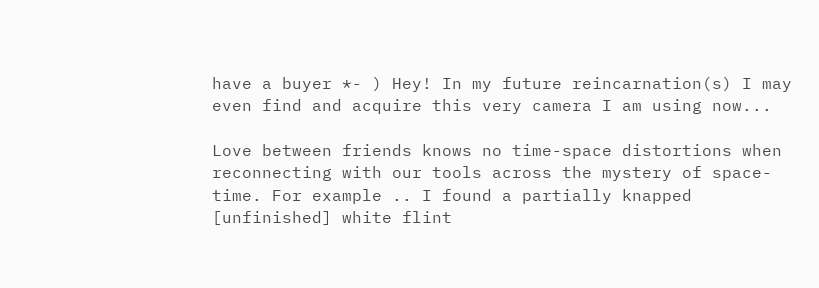have a buyer *- ) Hey! In my future reincarnation(s) I may even find and acquire this very camera I am using now...

Love between friends knows no time-space distortions when reconnecting with our tools across the mystery of space-time. For example .. I found a partially knapped [unfinished] white flint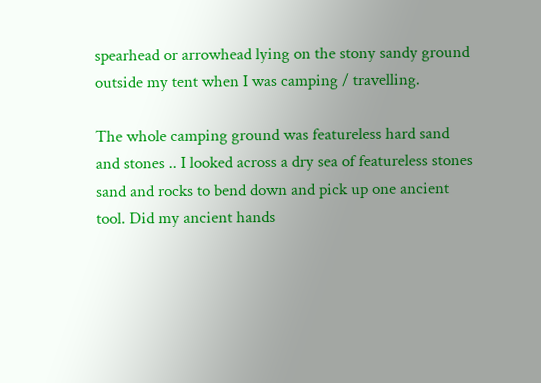spearhead or arrowhead lying on the stony sandy ground outside my tent when I was camping / travelling.

The whole camping ground was featureless hard sand and stones .. I looked across a dry sea of featureless stones sand and rocks to bend down and pick up one ancient tool. Did my ancient hands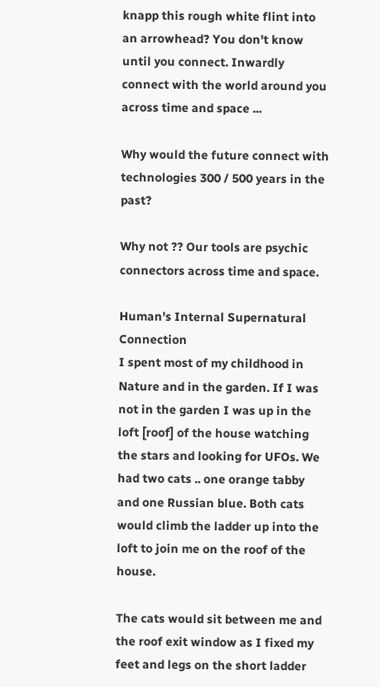knapp this rough white flint into an arrowhead? You don't know until you connect. Inwardly connect with the world around you across time and space ...

Why would the future connect with technologies 300 / 500 years in the past?

Why not ?? Our tools are psychic connectors across time and space.

Human's Internal Supernatural Connection
I spent most of my childhood in Nature and in the garden. If I was not in the garden I was up in the loft [roof] of the house watching the stars and looking for UFOs. We had two cats .. one orange tabby and one Russian blue. Both cats would climb the ladder up into the loft to join me on the roof of the house.

The cats would sit between me and the roof exit window as I fixed my feet and legs on the short ladder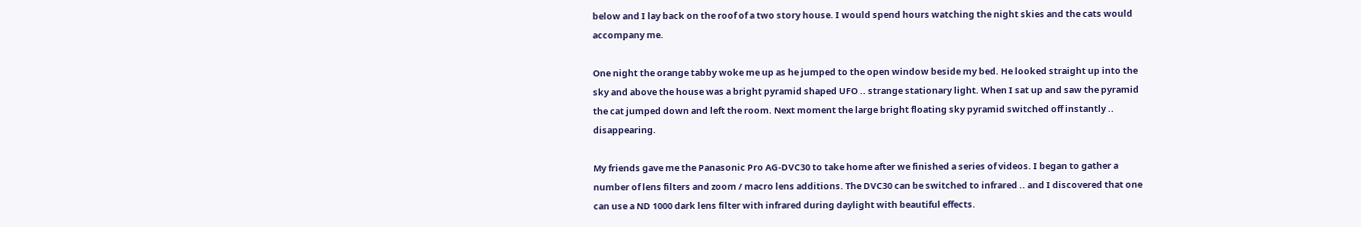below and I lay back on the roof of a two story house. I would spend hours watching the night skies and the cats would accompany me.

One night the orange tabby woke me up as he jumped to the open window beside my bed. He looked straight up into the sky and above the house was a bright pyramid shaped UFO .. strange stationary light. When I sat up and saw the pyramid the cat jumped down and left the room. Next moment the large bright floating sky pyramid switched off instantly .. disappearing.

My friends gave me the Panasonic Pro AG-DVC30 to take home after we finished a series of videos. I began to gather a number of lens filters and zoom / macro lens additions. The DVC30 can be switched to infrared .. and I discovered that one can use a ND 1000 dark lens filter with infrared during daylight with beautiful effects.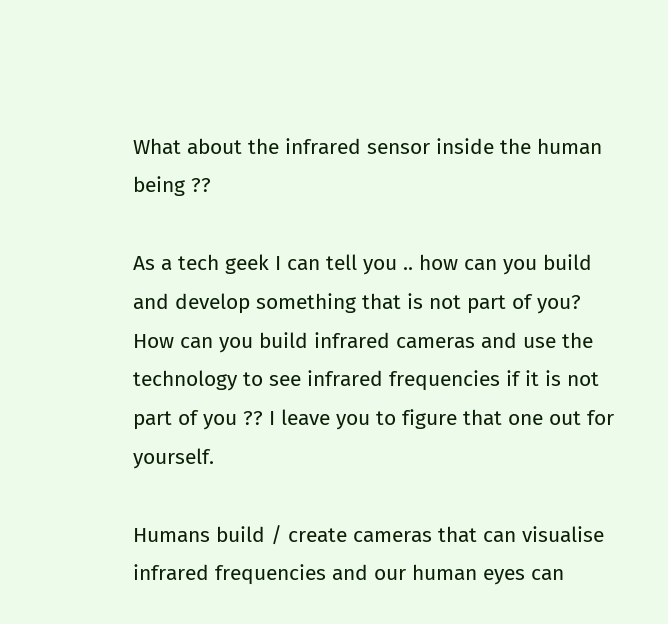What about the infrared sensor inside the human being ??

As a tech geek I can tell you .. how can you build and develop something that is not part of you? How can you build infrared cameras and use the technology to see infrared frequencies if it is not part of you ?? I leave you to figure that one out for yourself.

Humans build / create cameras that can visualise infrared frequencies and our human eyes can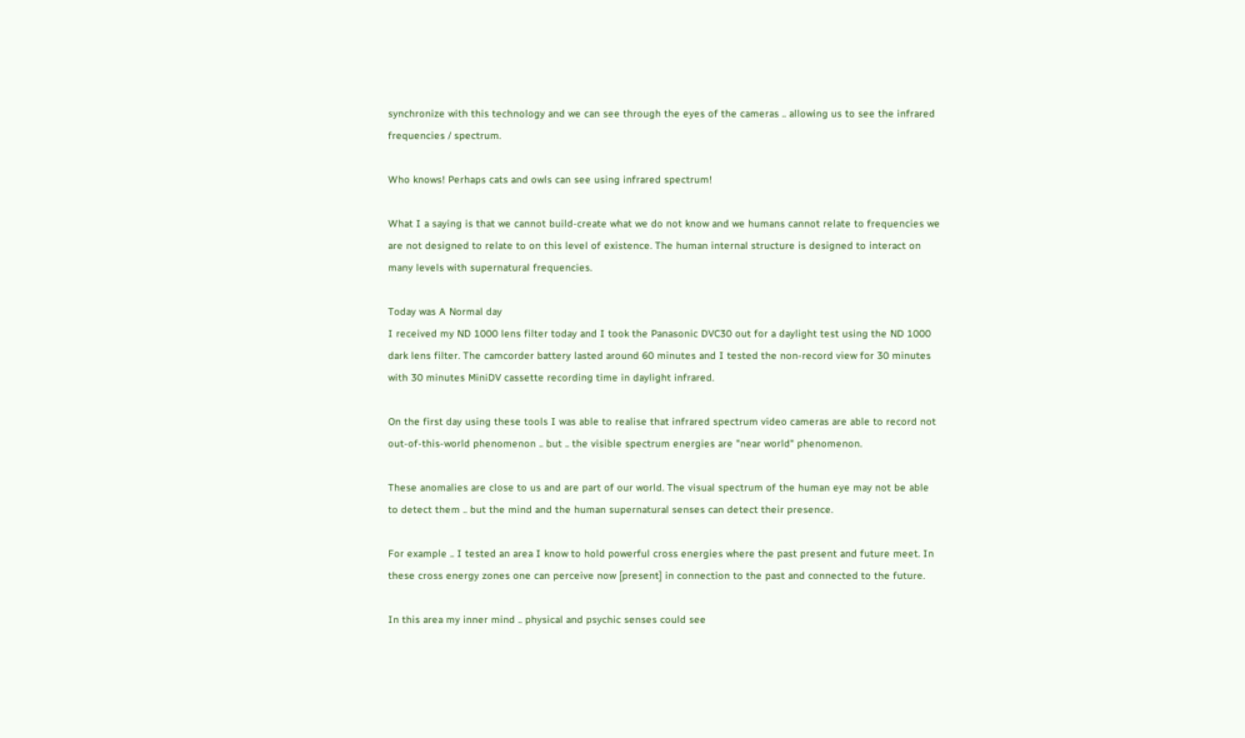synchronize with this technology and we can see through the eyes of the cameras .. allowing us to see the infrared frequencies / spectrum.

Who knows! Perhaps cats and owls can see using infrared spectrum!

What I a saying is that we cannot build-create what we do not know and we humans cannot relate to frequencies we are not designed to relate to on this level of existence. The human internal structure is designed to interact on many levels with supernatural frequencies.

Today was A Normal day
I received my ND 1000 lens filter today and I took the Panasonic DVC30 out for a daylight test using the ND 1000 dark lens filter. The camcorder battery lasted around 60 minutes and I tested the non-record view for 30 minutes with 30 minutes MiniDV cassette recording time in daylight infrared.

On the first day using these tools I was able to realise that infrared spectrum video cameras are able to record not out-of-this-world phenomenon .. but .. the visible spectrum energies are "near world" phenomenon.

These anomalies are close to us and are part of our world. The visual spectrum of the human eye may not be able to detect them .. but the mind and the human supernatural senses can detect their presence.

For example .. I tested an area I know to hold powerful cross energies where the past present and future meet. In these cross energy zones one can perceive now [present] in connection to the past and connected to the future.

In this area my inner mind .. physical and psychic senses could see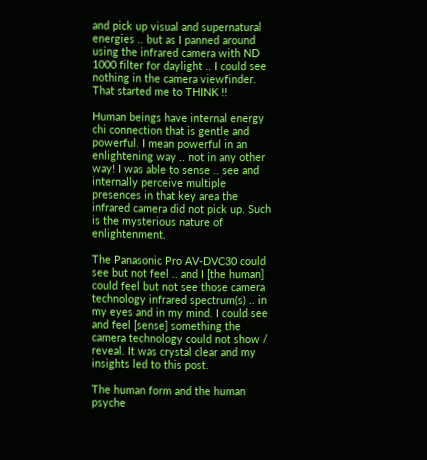and pick up visual and supernatural energies .. but as I panned around using the infrared camera with ND 1000 filter for daylight .. I could see nothing in the camera viewfinder. That started me to THINK !!

Human beings have internal energy chi connection that is gentle and powerful. I mean powerful in an enlightening way .. not in any other way! I was able to sense .. see and internally perceive multiple presences in that key area the infrared camera did not pick up. Such is the mysterious nature of enlightenment.

The Panasonic Pro AV-DVC30 could see but not feel .. and I [the human] could feel but not see those camera technology infrared spectrum(s) .. in my eyes and in my mind. I could see and feel [sense] something the camera technology could not show / reveal. It was crystal clear and my insights led to this post.

The human form and the human psyche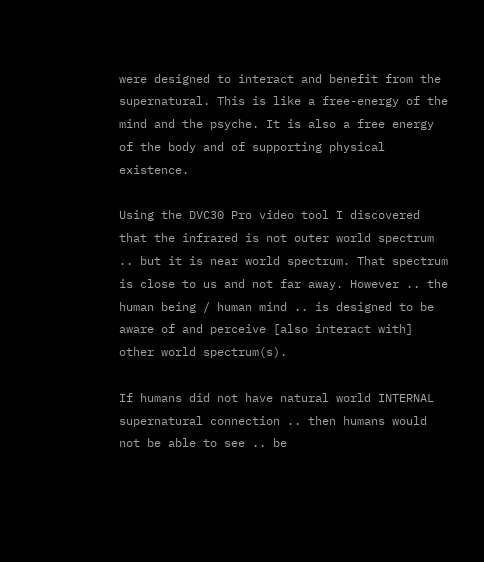were designed to interact and benefit from the supernatural. This is like a free-energy of the mind and the psyche. It is also a free energy of the body and of supporting physical existence.

Using the DVC30 Pro video tool I discovered that the infrared is not outer world spectrum .. but it is near world spectrum. That spectrum is close to us and not far away. However .. the human being / human mind .. is designed to be aware of and perceive [also interact with] other world spectrum(s).

If humans did not have natural world INTERNAL supernatural connection .. then humans would not be able to see .. be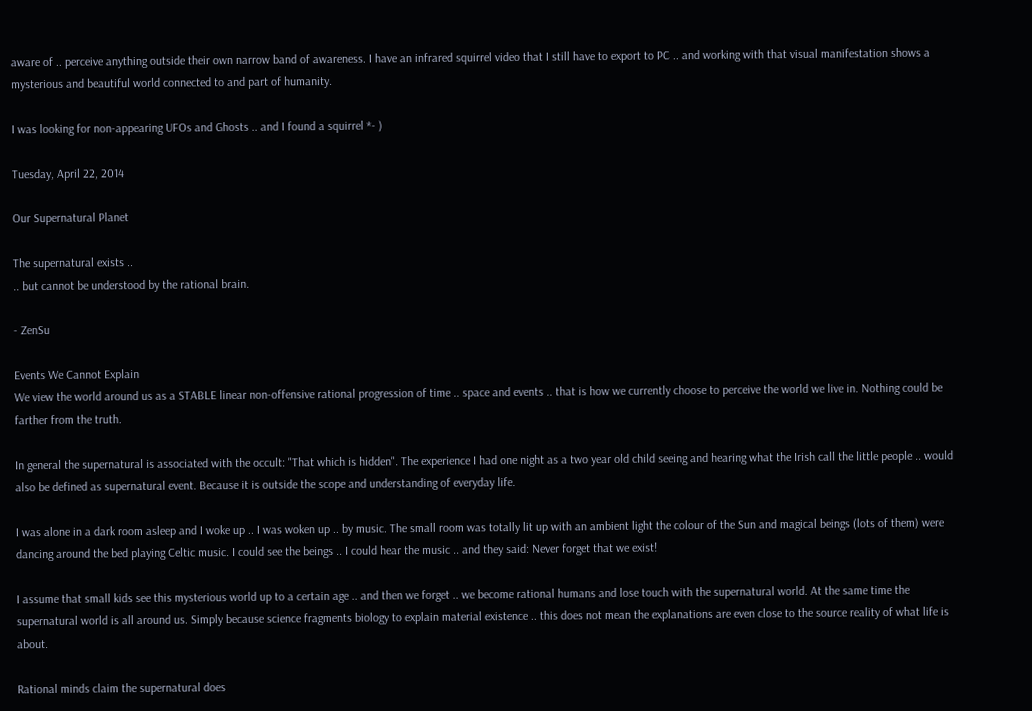aware of .. perceive anything outside their own narrow band of awareness. I have an infrared squirrel video that I still have to export to PC .. and working with that visual manifestation shows a mysterious and beautiful world connected to and part of humanity.

I was looking for non-appearing UFOs and Ghosts .. and I found a squirrel *- )

Tuesday, April 22, 2014

Our Supernatural Planet

The supernatural exists ..
.. but cannot be understood by the rational brain.

- ZenSu

Events We Cannot Explain
We view the world around us as a STABLE linear non-offensive rational progression of time .. space and events .. that is how we currently choose to perceive the world we live in. Nothing could be farther from the truth.

In general the supernatural is associated with the occult: "That which is hidden". The experience I had one night as a two year old child seeing and hearing what the Irish call the little people .. would also be defined as supernatural event. Because it is outside the scope and understanding of everyday life.

I was alone in a dark room asleep and I woke up .. I was woken up .. by music. The small room was totally lit up with an ambient light the colour of the Sun and magical beings (lots of them) were dancing around the bed playing Celtic music. I could see the beings .. I could hear the music .. and they said: Never forget that we exist!

I assume that small kids see this mysterious world up to a certain age .. and then we forget .. we become rational humans and lose touch with the supernatural world. At the same time the supernatural world is all around us. Simply because science fragments biology to explain material existence .. this does not mean the explanations are even close to the source reality of what life is about.

Rational minds claim the supernatural does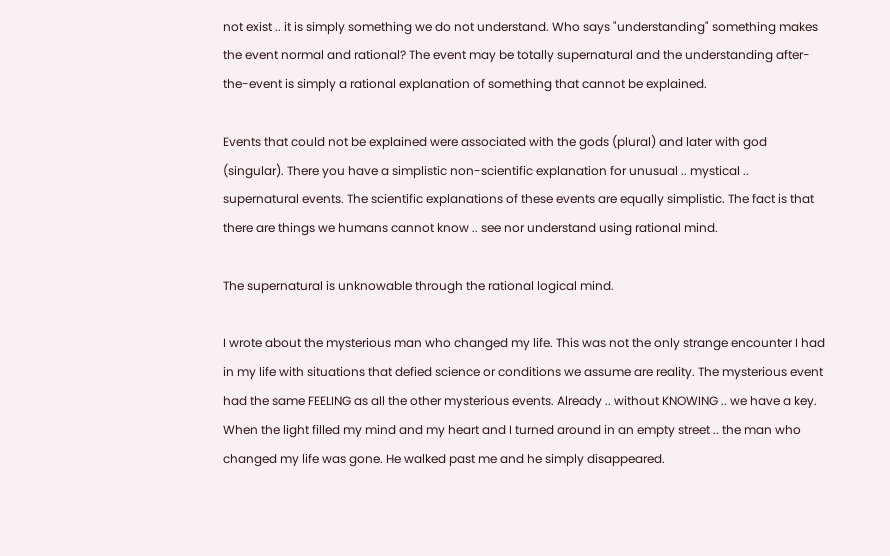not exist .. it is simply something we do not understand. Who says "understanding" something makes the event normal and rational? The event may be totally supernatural and the understanding after-the-event is simply a rational explanation of something that cannot be explained.

Events that could not be explained were associated with the gods (plural) and later with god (singular). There you have a simplistic non-scientific explanation for unusual .. mystical .. supernatural events. The scientific explanations of these events are equally simplistic. The fact is that there are things we humans cannot know .. see nor understand using rational mind.

The supernatural is unknowable through the rational logical mind.

I wrote about the mysterious man who changed my life. This was not the only strange encounter I had in my life with situations that defied science or conditions we assume are reality. The mysterious event had the same FEELING as all the other mysterious events. Already .. without KNOWING .. we have a key. When the light filled my mind and my heart and I turned around in an empty street .. the man who changed my life was gone. He walked past me and he simply disappeared.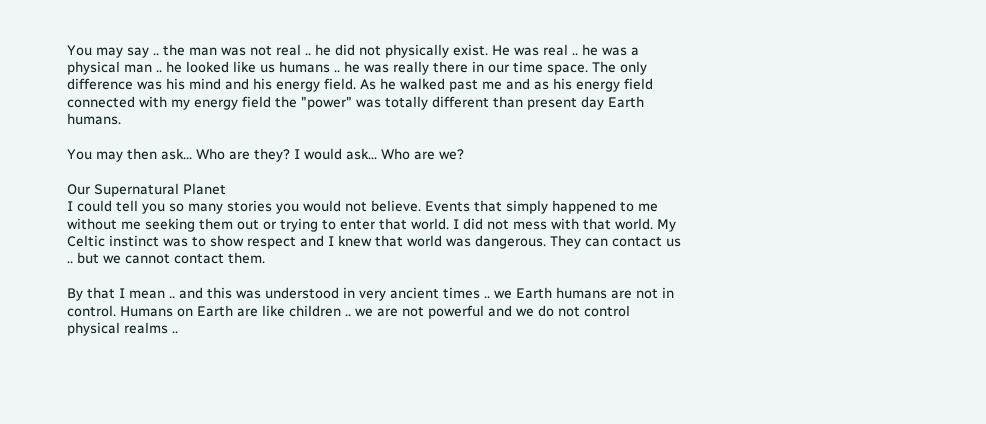You may say .. the man was not real .. he did not physically exist. He was real .. he was a physical man .. he looked like us humans .. he was really there in our time space. The only difference was his mind and his energy field. As he walked past me and as his energy field connected with my energy field the "power" was totally different than present day Earth humans.

You may then ask... Who are they? I would ask... Who are we?

Our Supernatural Planet
I could tell you so many stories you would not believe. Events that simply happened to me without me seeking them out or trying to enter that world. I did not mess with that world. My Celtic instinct was to show respect and I knew that world was dangerous. They can contact us .. but we cannot contact them.

By that I mean .. and this was understood in very ancient times .. we Earth humans are not in control. Humans on Earth are like children .. we are not powerful and we do not control physical realms ..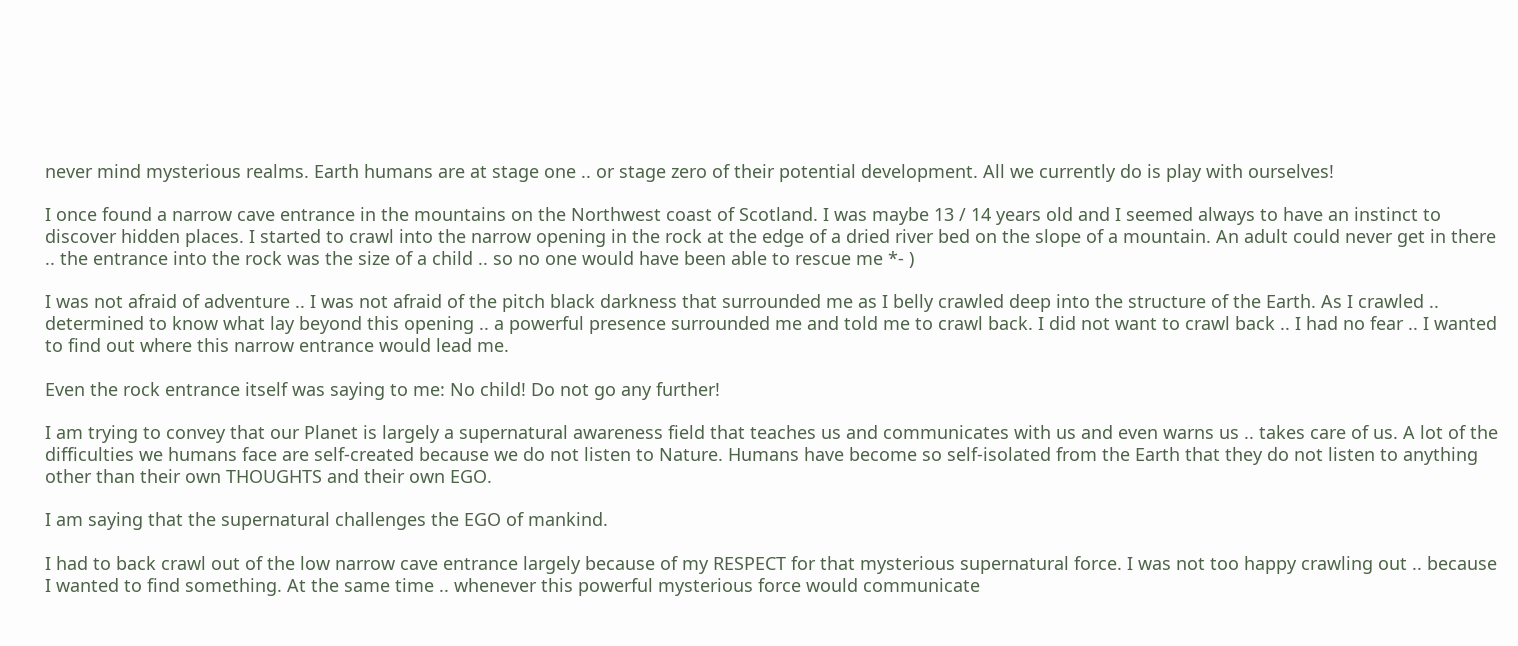never mind mysterious realms. Earth humans are at stage one .. or stage zero of their potential development. All we currently do is play with ourselves!

I once found a narrow cave entrance in the mountains on the Northwest coast of Scotland. I was maybe 13 / 14 years old and I seemed always to have an instinct to discover hidden places. I started to crawl into the narrow opening in the rock at the edge of a dried river bed on the slope of a mountain. An adult could never get in there .. the entrance into the rock was the size of a child .. so no one would have been able to rescue me *- )

I was not afraid of adventure .. I was not afraid of the pitch black darkness that surrounded me as I belly crawled deep into the structure of the Earth. As I crawled .. determined to know what lay beyond this opening .. a powerful presence surrounded me and told me to crawl back. I did not want to crawl back .. I had no fear .. I wanted to find out where this narrow entrance would lead me.

Even the rock entrance itself was saying to me: No child! Do not go any further!

I am trying to convey that our Planet is largely a supernatural awareness field that teaches us and communicates with us and even warns us .. takes care of us. A lot of the difficulties we humans face are self-created because we do not listen to Nature. Humans have become so self-isolated from the Earth that they do not listen to anything other than their own THOUGHTS and their own EGO.

I am saying that the supernatural challenges the EGO of mankind.

I had to back crawl out of the low narrow cave entrance largely because of my RESPECT for that mysterious supernatural force. I was not too happy crawling out .. because I wanted to find something. At the same time .. whenever this powerful mysterious force would communicate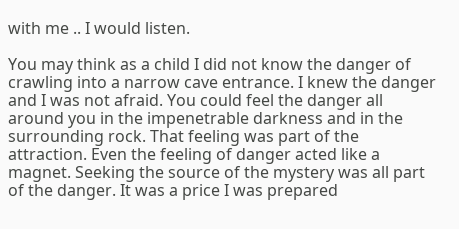with me .. I would listen.

You may think as a child I did not know the danger of crawling into a narrow cave entrance. I knew the danger and I was not afraid. You could feel the danger all around you in the impenetrable darkness and in the surrounding rock. That feeling was part of the attraction. Even the feeling of danger acted like a magnet. Seeking the source of the mystery was all part of the danger. It was a price I was prepared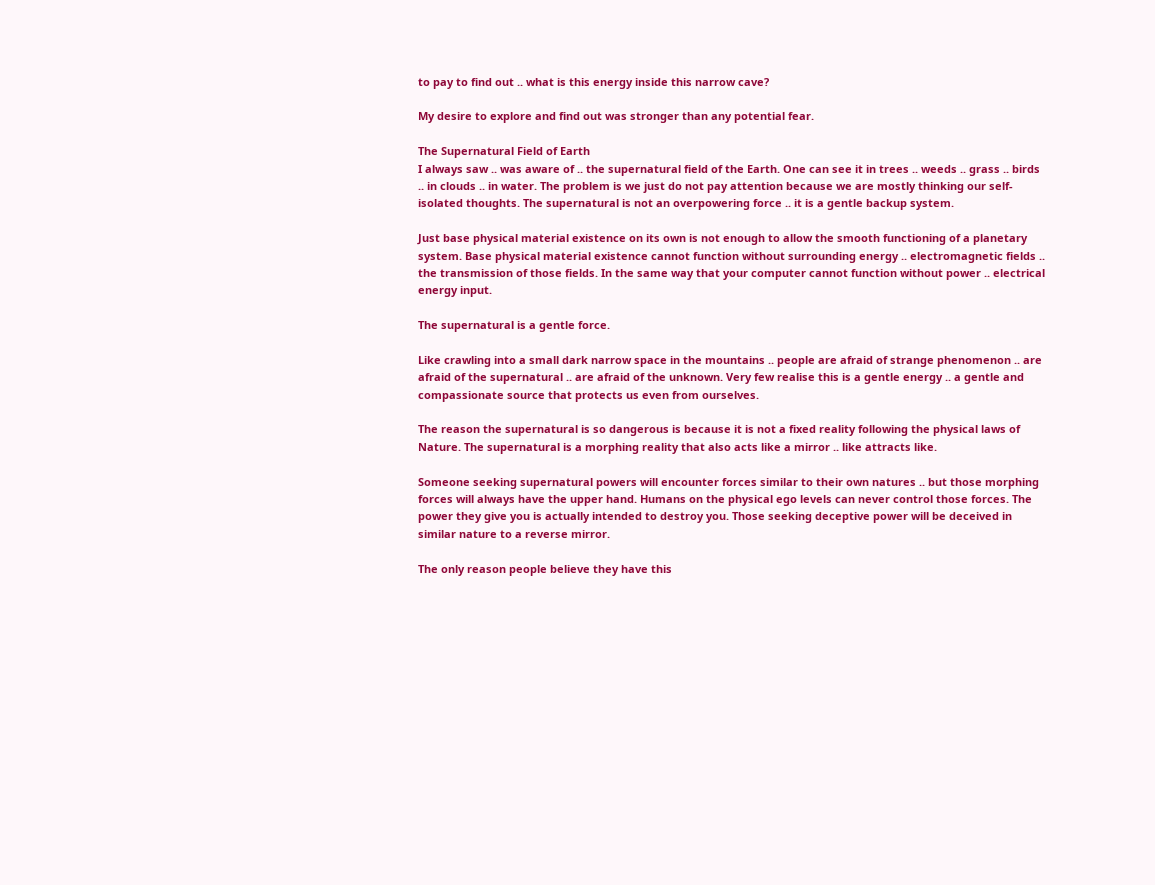to pay to find out .. what is this energy inside this narrow cave?

My desire to explore and find out was stronger than any potential fear.

The Supernatural Field of Earth
I always saw .. was aware of .. the supernatural field of the Earth. One can see it in trees .. weeds .. grass .. birds .. in clouds .. in water. The problem is we just do not pay attention because we are mostly thinking our self-isolated thoughts. The supernatural is not an overpowering force .. it is a gentle backup system.

Just base physical material existence on its own is not enough to allow the smooth functioning of a planetary system. Base physical material existence cannot function without surrounding energy .. electromagnetic fields .. the transmission of those fields. In the same way that your computer cannot function without power .. electrical energy input.

The supernatural is a gentle force.

Like crawling into a small dark narrow space in the mountains .. people are afraid of strange phenomenon .. are afraid of the supernatural .. are afraid of the unknown. Very few realise this is a gentle energy .. a gentle and compassionate source that protects us even from ourselves.

The reason the supernatural is so dangerous is because it is not a fixed reality following the physical laws of Nature. The supernatural is a morphing reality that also acts like a mirror .. like attracts like.

Someone seeking supernatural powers will encounter forces similar to their own natures .. but those morphing forces will always have the upper hand. Humans on the physical ego levels can never control those forces. The power they give you is actually intended to destroy you. Those seeking deceptive power will be deceived in similar nature to a reverse mirror.

The only reason people believe they have this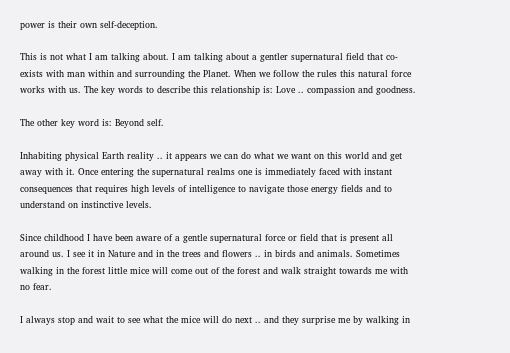power is their own self-deception.

This is not what I am talking about. I am talking about a gentler supernatural field that co-exists with man within and surrounding the Planet. When we follow the rules this natural force works with us. The key words to describe this relationship is: Love .. compassion and goodness.

The other key word is: Beyond self.

Inhabiting physical Earth reality .. it appears we can do what we want on this world and get away with it. Once entering the supernatural realms one is immediately faced with instant consequences that requires high levels of intelligence to navigate those energy fields and to understand on instinctive levels.

Since childhood I have been aware of a gentle supernatural force or field that is present all around us. I see it in Nature and in the trees and flowers .. in birds and animals. Sometimes walking in the forest little mice will come out of the forest and walk straight towards me with no fear.

I always stop and wait to see what the mice will do next .. and they surprise me by walking in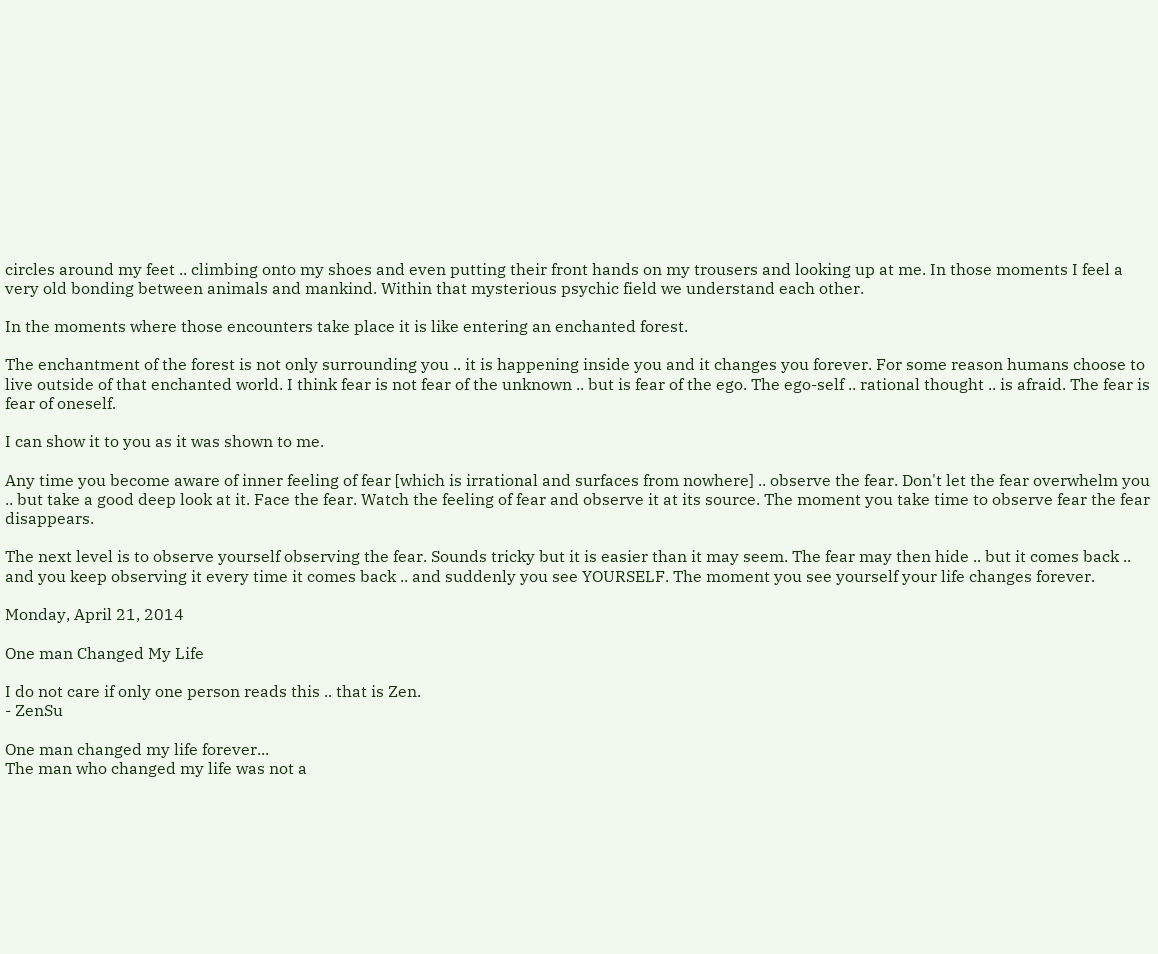circles around my feet .. climbing onto my shoes and even putting their front hands on my trousers and looking up at me. In those moments I feel a very old bonding between animals and mankind. Within that mysterious psychic field we understand each other.

In the moments where those encounters take place it is like entering an enchanted forest.

The enchantment of the forest is not only surrounding you .. it is happening inside you and it changes you forever. For some reason humans choose to live outside of that enchanted world. I think fear is not fear of the unknown .. but is fear of the ego. The ego-self .. rational thought .. is afraid. The fear is fear of oneself.

I can show it to you as it was shown to me.

Any time you become aware of inner feeling of fear [which is irrational and surfaces from nowhere] .. observe the fear. Don't let the fear overwhelm you .. but take a good deep look at it. Face the fear. Watch the feeling of fear and observe it at its source. The moment you take time to observe fear the fear disappears.

The next level is to observe yourself observing the fear. Sounds tricky but it is easier than it may seem. The fear may then hide .. but it comes back .. and you keep observing it every time it comes back .. and suddenly you see YOURSELF. The moment you see yourself your life changes forever.

Monday, April 21, 2014

One man Changed My Life

I do not care if only one person reads this .. that is Zen.
- ZenSu

One man changed my life forever...
The man who changed my life was not a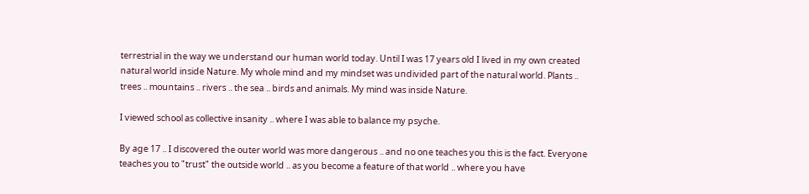terrestrial in the way we understand our human world today. Until I was 17 years old I lived in my own created natural world inside Nature. My whole mind and my mindset was undivided part of the natural world. Plants .. trees .. mountains .. rivers .. the sea .. birds and animals. My mind was inside Nature.

I viewed school as collective insanity .. where I was able to balance my psyche.

By age 17 .. I discovered the outer world was more dangerous .. and no one teaches you this is the fact. Everyone teaches you to "trust" the outside world .. as you become a feature of that world .. where you have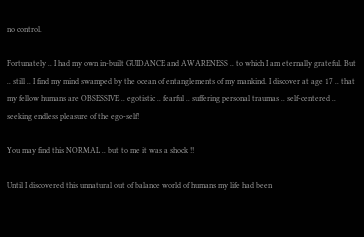no control.

Fortunately .. I had my own in-built GUIDANCE and AWARENESS .. to which I am eternally grateful. But .. still .. I find my mind swamped by the ocean of entanglements of my mankind. I discover at age 17 .. that my fellow humans are OBSESSIVE .. egotistic .. fearful .. suffering personal traumas .. self-centered .. seeking endless pleasure of the ego-self!

You may find this NORMAL .. but to me it was a shock !!

Until I discovered this unnatural out of balance world of humans my life had been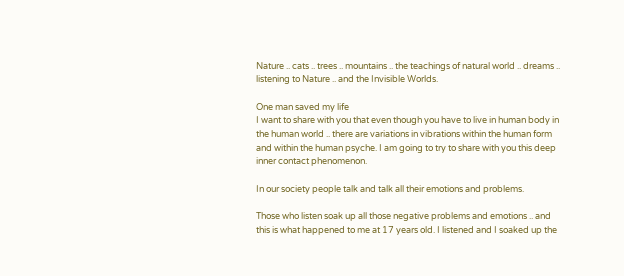Nature .. cats .. trees .. mountains .. the teachings of natural world .. dreams .. listening to Nature .. and the Invisible Worlds.

One man saved my life
I want to share with you that even though you have to live in human body in the human world .. there are variations in vibrations within the human form and within the human psyche. I am going to try to share with you this deep inner contact phenomenon.

In our society people talk and talk all their emotions and problems.

Those who listen soak up all those negative problems and emotions .. and this is what happened to me at 17 years old. I listened and I soaked up the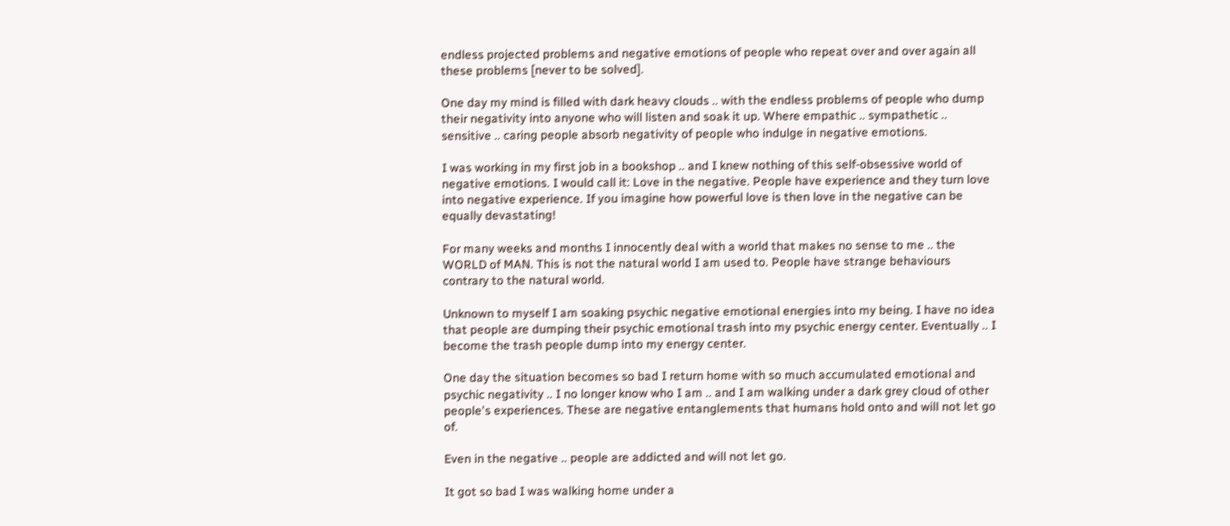endless projected problems and negative emotions of people who repeat over and over again all these problems [never to be solved].

One day my mind is filled with dark heavy clouds .. with the endless problems of people who dump their negativity into anyone who will listen and soak it up. Where empathic .. sympathetic .. sensitive .. caring people absorb negativity of people who indulge in negative emotions.

I was working in my first job in a bookshop .. and I knew nothing of this self-obsessive world of negative emotions. I would call it: Love in the negative. People have experience and they turn love into negative experience. If you imagine how powerful love is then love in the negative can be equally devastating!

For many weeks and months I innocently deal with a world that makes no sense to me .. the WORLD of MAN. This is not the natural world I am used to. People have strange behaviours contrary to the natural world.

Unknown to myself I am soaking psychic negative emotional energies into my being. I have no idea that people are dumping their psychic emotional trash into my psychic energy center. Eventually .. I become the trash people dump into my energy center.

One day the situation becomes so bad I return home with so much accumulated emotional and psychic negativity .. I no longer know who I am .. and I am walking under a dark grey cloud of other people's experiences. These are negative entanglements that humans hold onto and will not let go of.

Even in the negative .. people are addicted and will not let go.

It got so bad I was walking home under a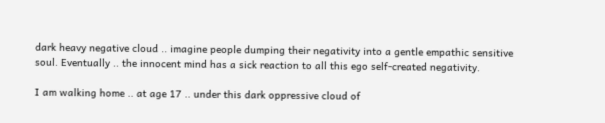dark heavy negative cloud .. imagine people dumping their negativity into a gentle empathic sensitive soul. Eventually .. the innocent mind has a sick reaction to all this ego self-created negativity.

I am walking home .. at age 17 .. under this dark oppressive cloud of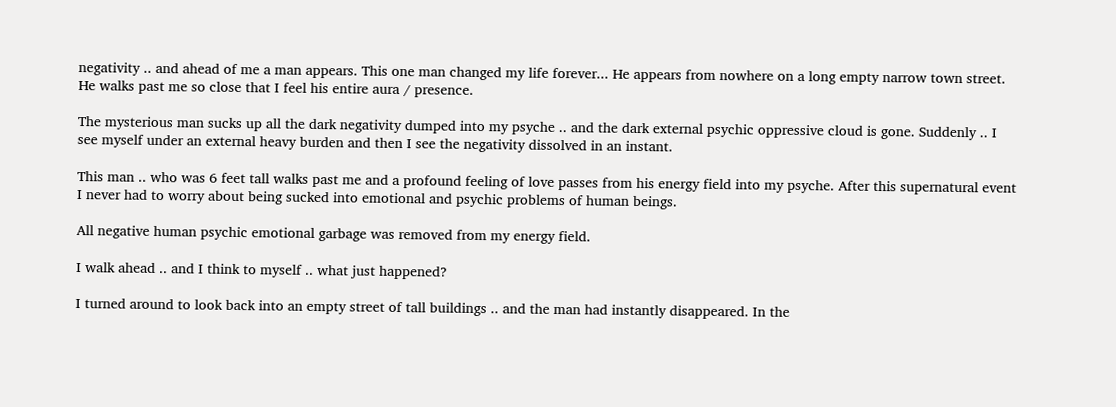negativity .. and ahead of me a man appears. This one man changed my life forever... He appears from nowhere on a long empty narrow town street. He walks past me so close that I feel his entire aura / presence.

The mysterious man sucks up all the dark negativity dumped into my psyche .. and the dark external psychic oppressive cloud is gone. Suddenly .. I see myself under an external heavy burden and then I see the negativity dissolved in an instant.

This man .. who was 6 feet tall walks past me and a profound feeling of love passes from his energy field into my psyche. After this supernatural event I never had to worry about being sucked into emotional and psychic problems of human beings.

All negative human psychic emotional garbage was removed from my energy field.

I walk ahead .. and I think to myself .. what just happened?

I turned around to look back into an empty street of tall buildings .. and the man had instantly disappeared. In the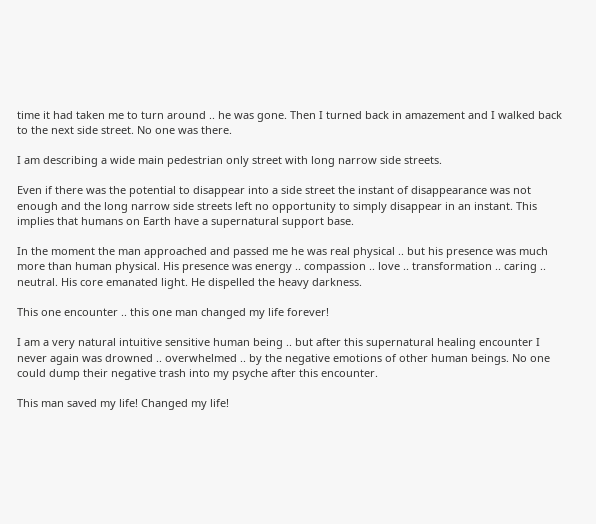time it had taken me to turn around .. he was gone. Then I turned back in amazement and I walked back to the next side street. No one was there.

I am describing a wide main pedestrian only street with long narrow side streets.

Even if there was the potential to disappear into a side street the instant of disappearance was not enough and the long narrow side streets left no opportunity to simply disappear in an instant. This implies that humans on Earth have a supernatural support base.

In the moment the man approached and passed me he was real physical .. but his presence was much more than human physical. His presence was energy .. compassion .. love .. transformation .. caring .. neutral. His core emanated light. He dispelled the heavy darkness.

This one encounter .. this one man changed my life forever!

I am a very natural intuitive sensitive human being .. but after this supernatural healing encounter I never again was drowned .. overwhelmed .. by the negative emotions of other human beings. No one could dump their negative trash into my psyche after this encounter.

This man saved my life! Changed my life!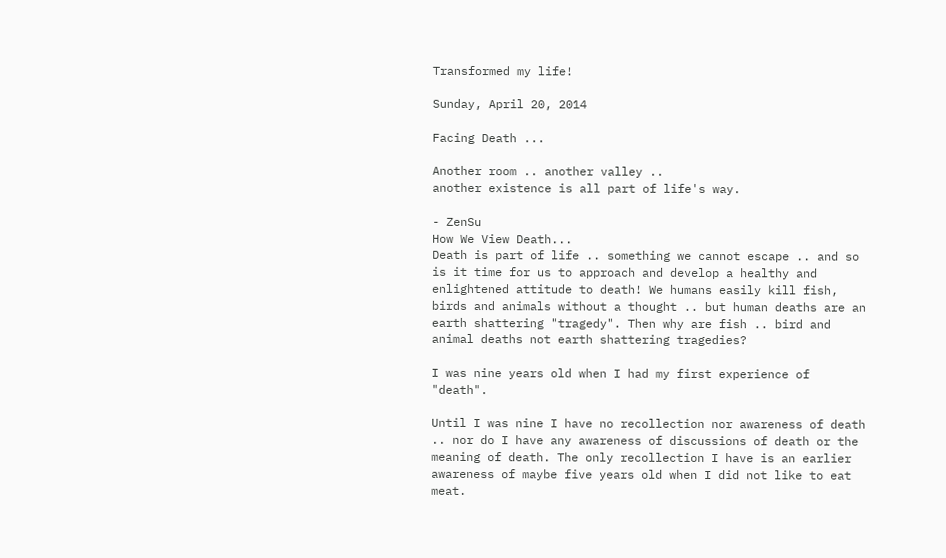Transformed my life!

Sunday, April 20, 2014

Facing Death ...

Another room .. another valley ..
another existence is all part of life's way.

- ZenSu
How We View Death...
Death is part of life .. something we cannot escape .. and so is it time for us to approach and develop a healthy and enlightened attitude to death! We humans easily kill fish, birds and animals without a thought .. but human deaths are an earth shattering "tragedy". Then why are fish .. bird and animal deaths not earth shattering tragedies?

I was nine years old when I had my first experience of "death".

Until I was nine I have no recollection nor awareness of death .. nor do I have any awareness of discussions of death or the meaning of death. The only recollection I have is an earlier awareness of maybe five years old when I did not like to eat meat.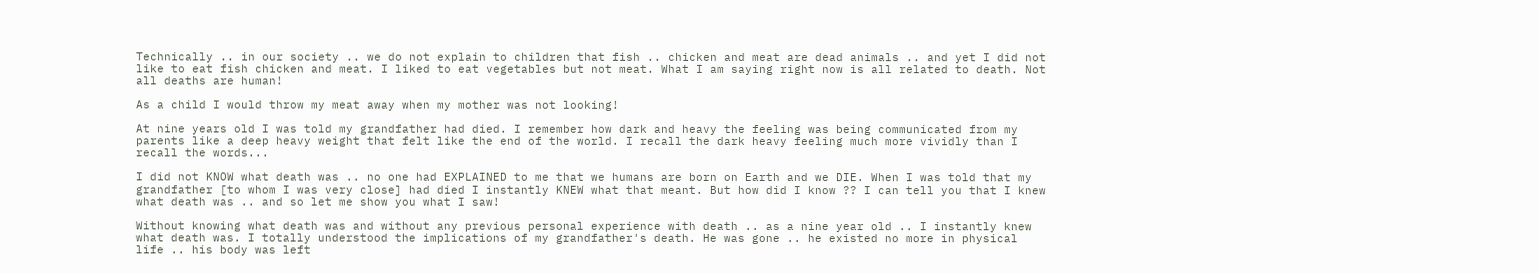Technically .. in our society .. we do not explain to children that fish .. chicken and meat are dead animals .. and yet I did not like to eat fish chicken and meat. I liked to eat vegetables but not meat. What I am saying right now is all related to death. Not all deaths are human!

As a child I would throw my meat away when my mother was not looking!

At nine years old I was told my grandfather had died. I remember how dark and heavy the feeling was being communicated from my parents like a deep heavy weight that felt like the end of the world. I recall the dark heavy feeling much more vividly than I recall the words...

I did not KNOW what death was .. no one had EXPLAINED to me that we humans are born on Earth and we DIE. When I was told that my grandfather [to whom I was very close] had died I instantly KNEW what that meant. But how did I know ?? I can tell you that I knew what death was .. and so let me show you what I saw!

Without knowing what death was and without any previous personal experience with death .. as a nine year old .. I instantly knew what death was. I totally understood the implications of my grandfather's death. He was gone .. he existed no more in physical life .. his body was left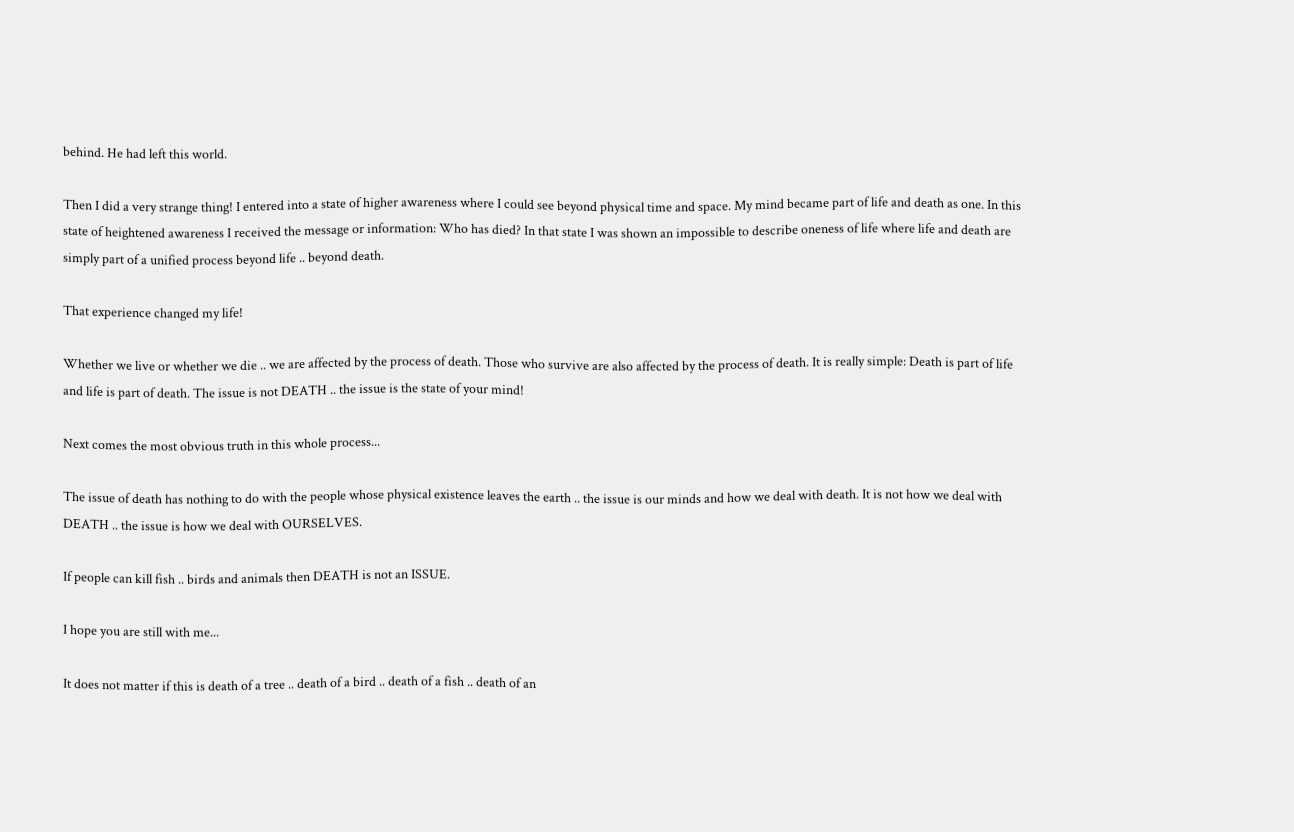behind. He had left this world.

Then I did a very strange thing! I entered into a state of higher awareness where I could see beyond physical time and space. My mind became part of life and death as one. In this state of heightened awareness I received the message or information: Who has died? In that state I was shown an impossible to describe oneness of life where life and death are simply part of a unified process beyond life .. beyond death.

That experience changed my life!

Whether we live or whether we die .. we are affected by the process of death. Those who survive are also affected by the process of death. It is really simple: Death is part of life and life is part of death. The issue is not DEATH .. the issue is the state of your mind!

Next comes the most obvious truth in this whole process...

The issue of death has nothing to do with the people whose physical existence leaves the earth .. the issue is our minds and how we deal with death. It is not how we deal with DEATH .. the issue is how we deal with OURSELVES.

If people can kill fish .. birds and animals then DEATH is not an ISSUE.

I hope you are still with me...

It does not matter if this is death of a tree .. death of a bird .. death of a fish .. death of an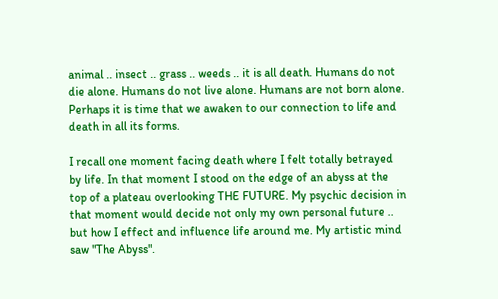animal .. insect .. grass .. weeds .. it is all death. Humans do not die alone. Humans do not live alone. Humans are not born alone. Perhaps it is time that we awaken to our connection to life and death in all its forms.

I recall one moment facing death where I felt totally betrayed by life. In that moment I stood on the edge of an abyss at the top of a plateau overlooking THE FUTURE. My psychic decision in that moment would decide not only my own personal future .. but how I effect and influence life around me. My artistic mind saw "The Abyss".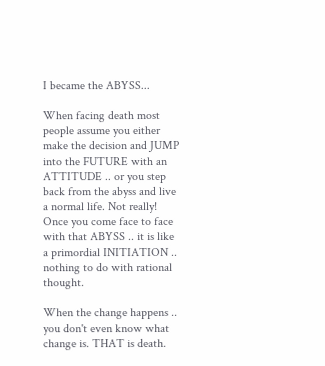I became the ABYSS...

When facing death most people assume you either make the decision and JUMP into the FUTURE with an ATTITUDE .. or you step back from the abyss and live a normal life. Not really! Once you come face to face with that ABYSS .. it is like a primordial INITIATION .. nothing to do with rational thought.

When the change happens .. you don't even know what change is. THAT is death.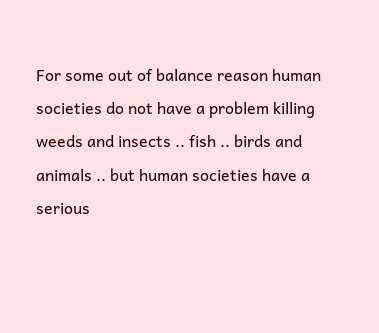For some out of balance reason human societies do not have a problem killing weeds and insects .. fish .. birds and animals .. but human societies have a serious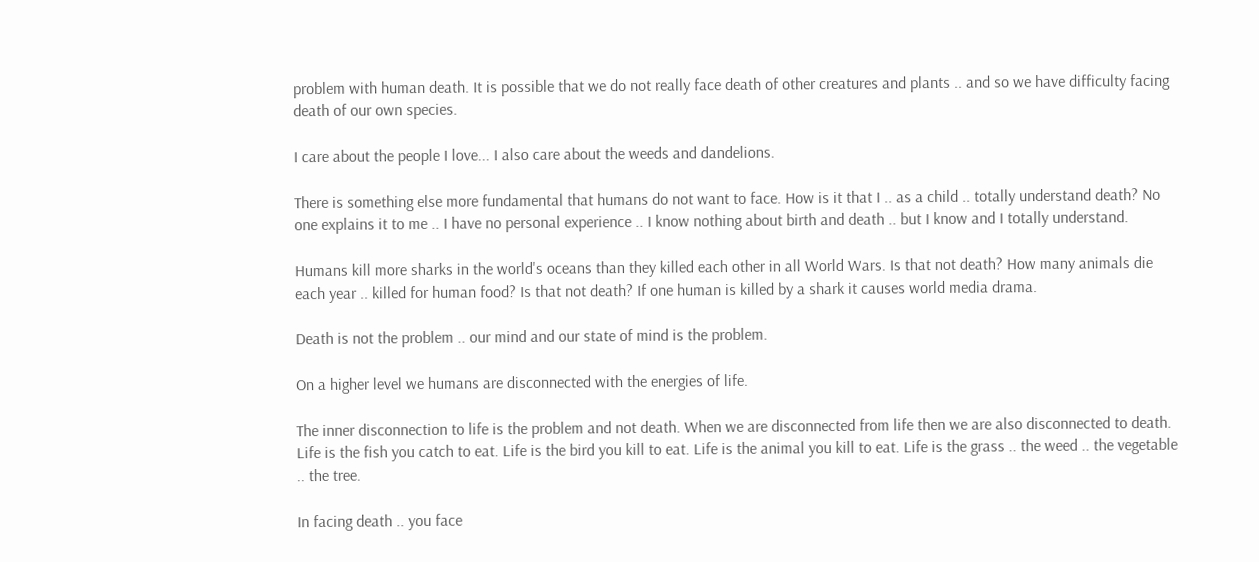problem with human death. It is possible that we do not really face death of other creatures and plants .. and so we have difficulty facing death of our own species.

I care about the people I love... I also care about the weeds and dandelions.

There is something else more fundamental that humans do not want to face. How is it that I .. as a child .. totally understand death? No one explains it to me .. I have no personal experience .. I know nothing about birth and death .. but I know and I totally understand.

Humans kill more sharks in the world's oceans than they killed each other in all World Wars. Is that not death? How many animals die each year .. killed for human food? Is that not death? If one human is killed by a shark it causes world media drama.

Death is not the problem .. our mind and our state of mind is the problem.

On a higher level we humans are disconnected with the energies of life.

The inner disconnection to life is the problem and not death. When we are disconnected from life then we are also disconnected to death. Life is the fish you catch to eat. Life is the bird you kill to eat. Life is the animal you kill to eat. Life is the grass .. the weed .. the vegetable .. the tree.

In facing death .. you face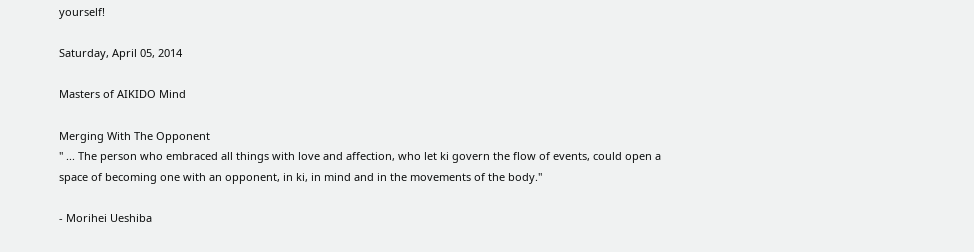yourself!

Saturday, April 05, 2014

Masters of AIKIDO Mind

Merging With The Opponent
" ... The person who embraced all things with love and affection, who let ki govern the flow of events, could open a space of becoming one with an opponent, in ki, in mind and in the movements of the body."

- Morihei Ueshiba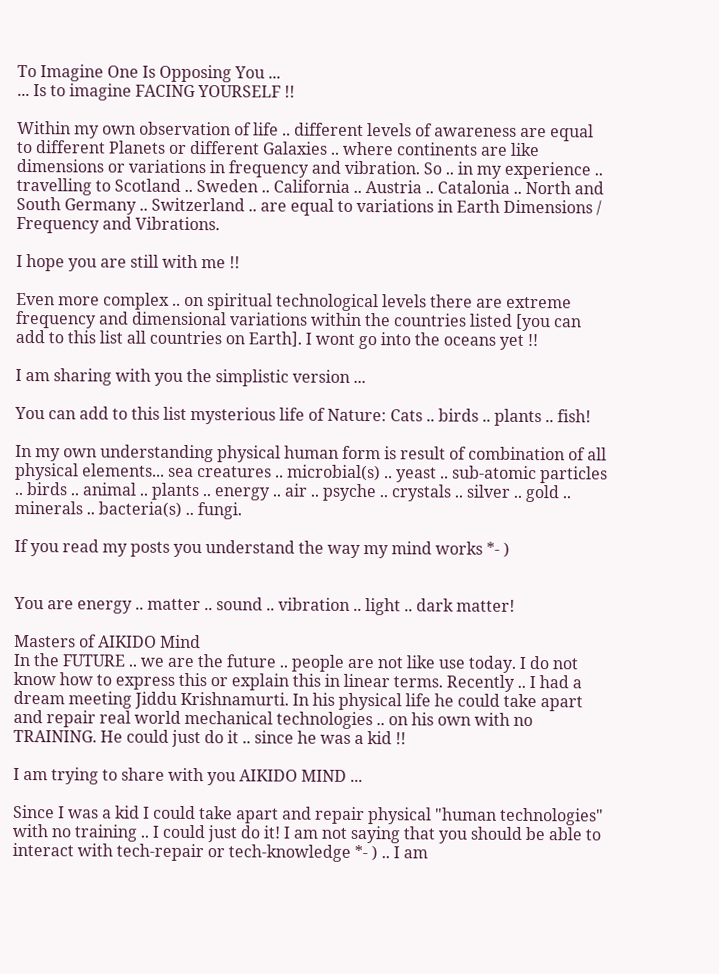To Imagine One Is Opposing You ...
... Is to imagine FACING YOURSELF !!

Within my own observation of life .. different levels of awareness are equal to different Planets or different Galaxies .. where continents are like dimensions or variations in frequency and vibration. So .. in my experience .. travelling to Scotland .. Sweden .. California .. Austria .. Catalonia .. North and South Germany .. Switzerland .. are equal to variations in Earth Dimensions / Frequency and Vibrations.

I hope you are still with me !!

Even more complex .. on spiritual technological levels there are extreme frequency and dimensional variations within the countries listed [you can add to this list all countries on Earth]. I wont go into the oceans yet !!

I am sharing with you the simplistic version ...

You can add to this list mysterious life of Nature: Cats .. birds .. plants .. fish!

In my own understanding physical human form is result of combination of all physical elements... sea creatures .. microbial(s) .. yeast .. sub-atomic particles .. birds .. animal .. plants .. energy .. air .. psyche .. crystals .. silver .. gold .. minerals .. bacteria(s) .. fungi.

If you read my posts you understand the way my mind works *- )


You are energy .. matter .. sound .. vibration .. light .. dark matter!

Masters of AIKIDO Mind
In the FUTURE .. we are the future .. people are not like use today. I do not know how to express this or explain this in linear terms. Recently .. I had a dream meeting Jiddu Krishnamurti. In his physical life he could take apart and repair real world mechanical technologies .. on his own with no TRAINING. He could just do it .. since he was a kid !!

I am trying to share with you AIKIDO MIND ...

Since I was a kid I could take apart and repair physical "human technologies" with no training .. I could just do it! I am not saying that you should be able to interact with tech-repair or tech-knowledge *- ) .. I am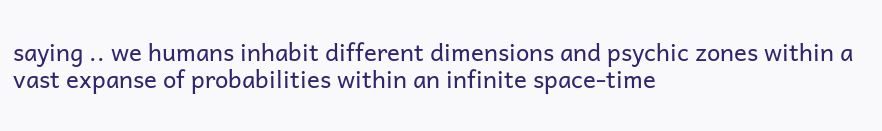saying .. we humans inhabit different dimensions and psychic zones within a vast expanse of probabilities within an infinite space-time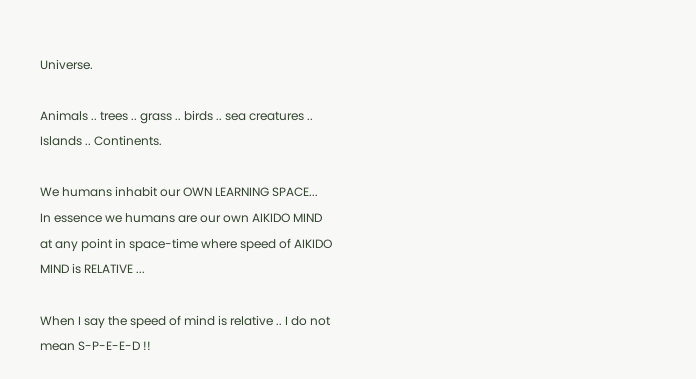Universe.

Animals .. trees .. grass .. birds .. sea creatures .. Islands .. Continents.

We humans inhabit our OWN LEARNING SPACE...
In essence we humans are our own AIKIDO MIND at any point in space-time where speed of AIKIDO MIND is RELATIVE ...

When I say the speed of mind is relative .. I do not mean S-P-E-E-D !!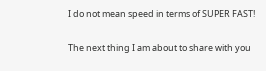I do not mean speed in terms of SUPER FAST!

The next thing I am about to share with you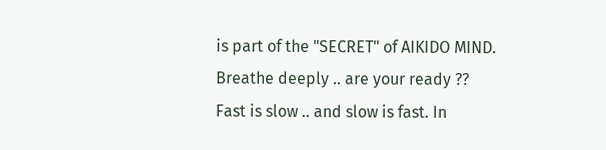is part of the "SECRET" of AIKIDO MIND. Breathe deeply .. are your ready ?? Fast is slow .. and slow is fast. In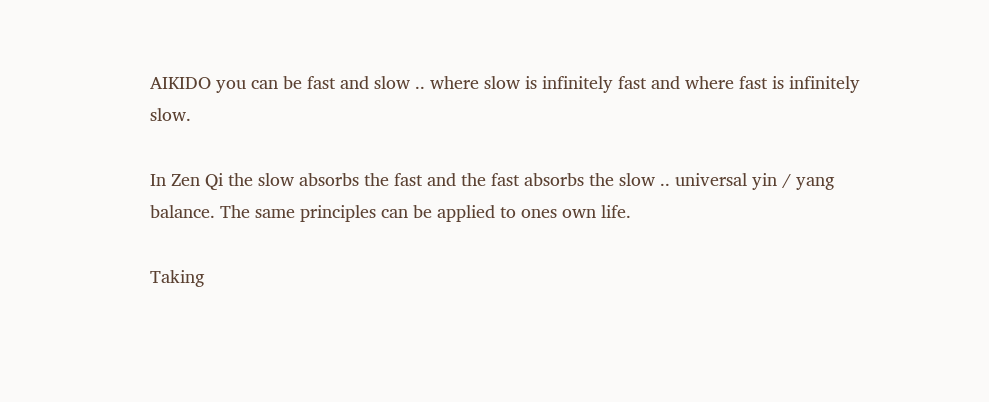AIKIDO you can be fast and slow .. where slow is infinitely fast and where fast is infinitely slow.

In Zen Qi the slow absorbs the fast and the fast absorbs the slow .. universal yin / yang balance. The same principles can be applied to ones own life.

Taking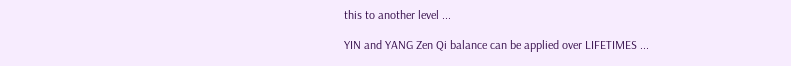this to another level ...

YIN and YANG Zen Qi balance can be applied over LIFETIMES ...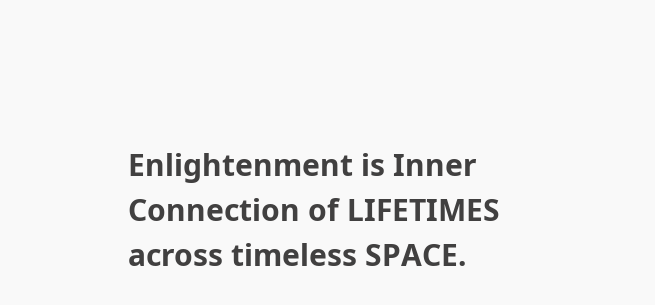Enlightenment is Inner Connection of LIFETIMES across timeless SPACE.